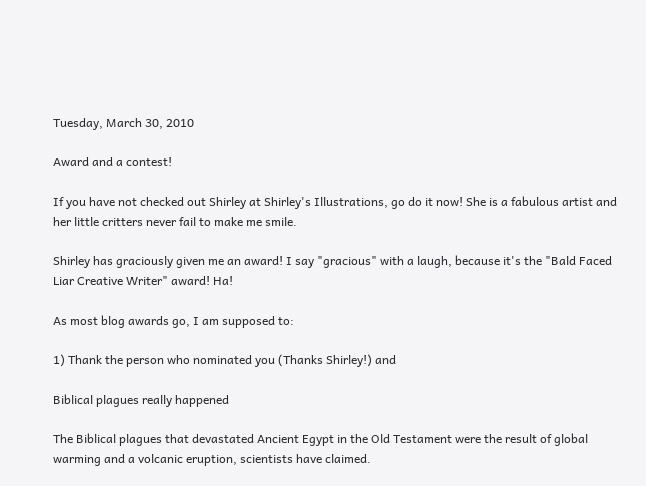Tuesday, March 30, 2010

Award and a contest!

If you have not checked out Shirley at Shirley's Illustrations, go do it now! She is a fabulous artist and her little critters never fail to make me smile.

Shirley has graciously given me an award! I say "gracious" with a laugh, because it's the "Bald Faced Liar Creative Writer" award! Ha!

As most blog awards go, I am supposed to:

1) Thank the person who nominated you (Thanks Shirley!) and

Biblical plagues really happened

The Biblical plagues that devastated Ancient Egypt in the Old Testament were the result of global warming and a volcanic eruption, scientists have claimed.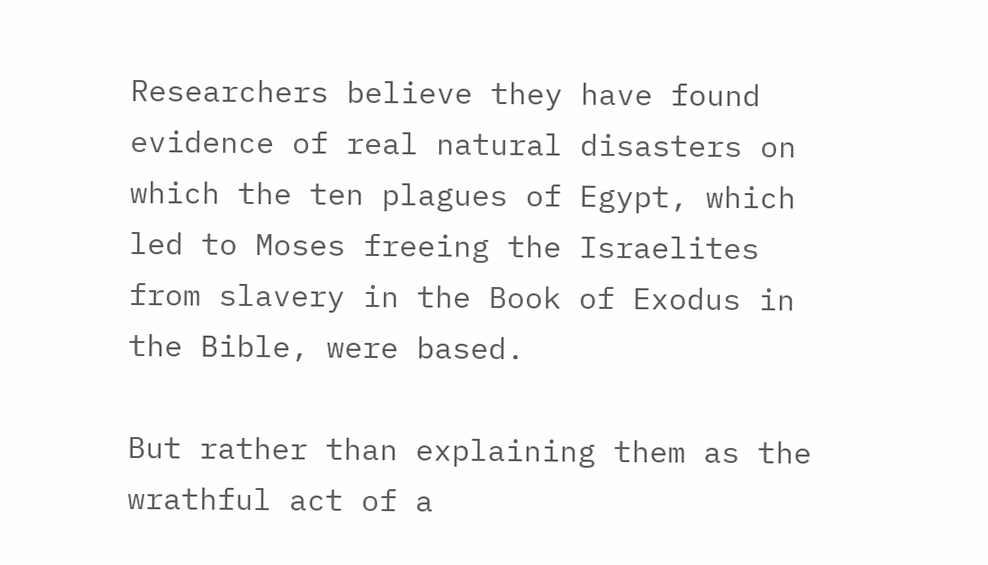Researchers believe they have found evidence of real natural disasters on which the ten plagues of Egypt, which led to Moses freeing the Israelites from slavery in the Book of Exodus in the Bible, were based.

But rather than explaining them as the wrathful act of a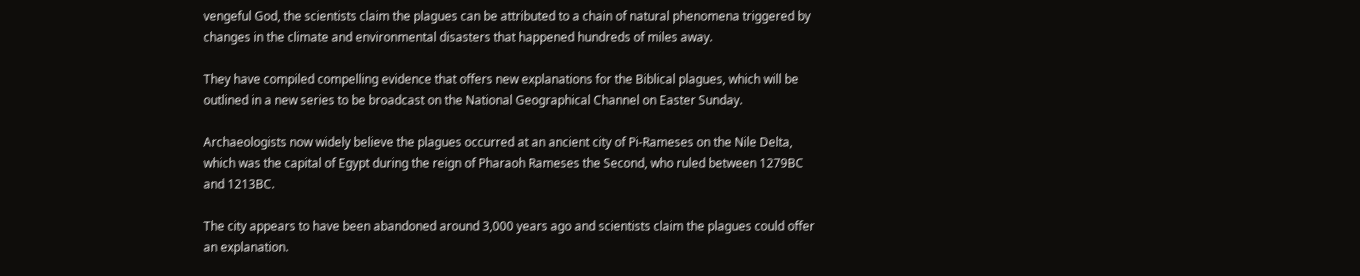vengeful God, the scientists claim the plagues can be attributed to a chain of natural phenomena triggered by changes in the climate and environmental disasters that happened hundreds of miles away.

They have compiled compelling evidence that offers new explanations for the Biblical plagues, which will be outlined in a new series to be broadcast on the National Geographical Channel on Easter Sunday.

Archaeologists now widely believe the plagues occurred at an ancient city of Pi-Rameses on the Nile Delta, which was the capital of Egypt during the reign of Pharaoh Rameses the Second, who ruled between 1279BC and 1213BC.

The city appears to have been abandoned around 3,000 years ago and scientists claim the plagues could offer an explanation.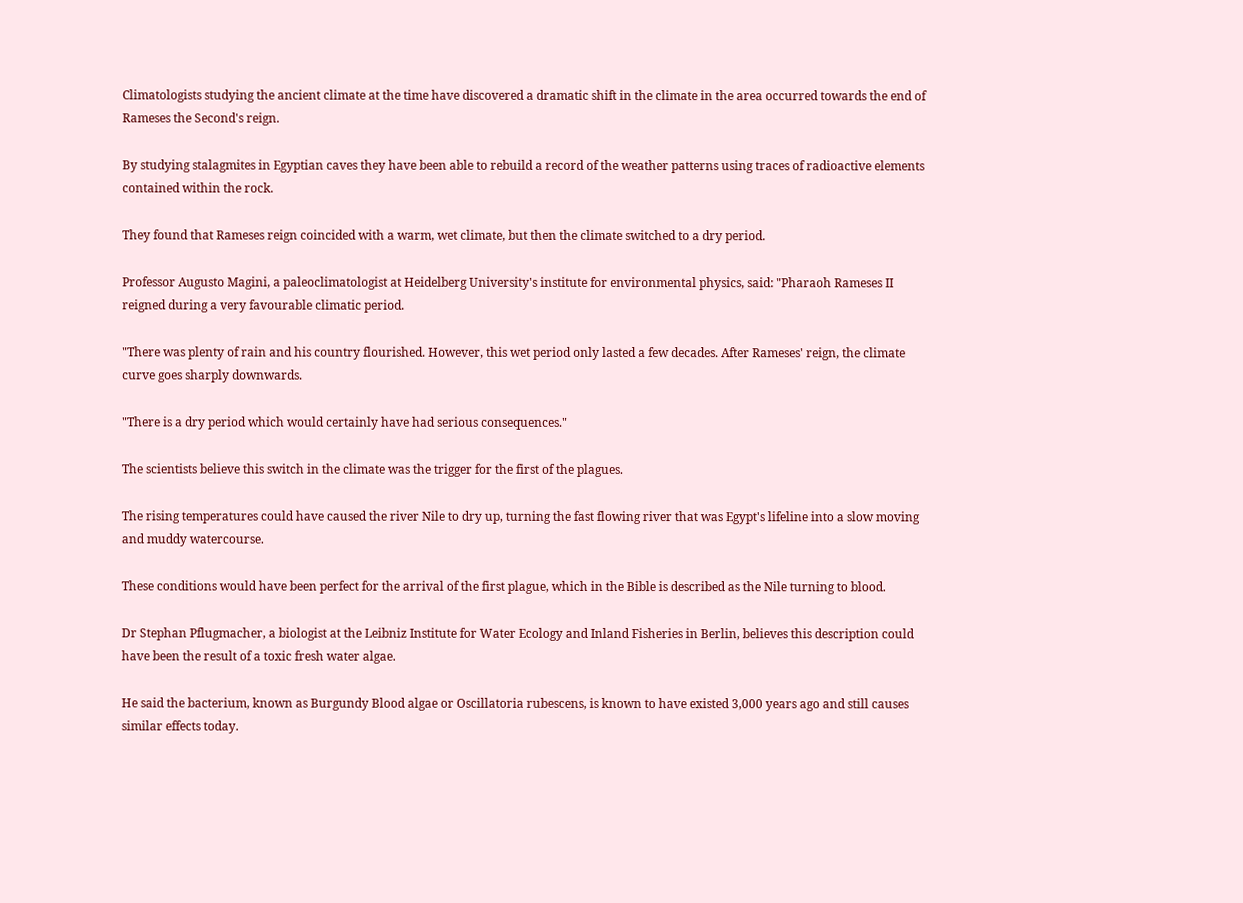Climatologists studying the ancient climate at the time have discovered a dramatic shift in the climate in the area occurred towards the end of Rameses the Second's reign.

By studying stalagmites in Egyptian caves they have been able to rebuild a record of the weather patterns using traces of radioactive elements contained within the rock.

They found that Rameses reign coincided with a warm, wet climate, but then the climate switched to a dry period.

Professor Augusto Magini, a paleoclimatologist at Heidelberg University's institute for environmental physics, said: "Pharaoh Rameses II reigned during a very favourable climatic period.

"There was plenty of rain and his country flourished. However, this wet period only lasted a few decades. After Rameses' reign, the climate curve goes sharply downwards.

"There is a dry period which would certainly have had serious consequences."

The scientists believe this switch in the climate was the trigger for the first of the plagues.

The rising temperatures could have caused the river Nile to dry up, turning the fast flowing river that was Egypt's lifeline into a slow moving and muddy watercourse.

These conditions would have been perfect for the arrival of the first plague, which in the Bible is described as the Nile turning to blood.

Dr Stephan Pflugmacher, a biologist at the Leibniz Institute for Water Ecology and Inland Fisheries in Berlin, believes this description could have been the result of a toxic fresh water algae.

He said the bacterium, known as Burgundy Blood algae or Oscillatoria rubescens, is known to have existed 3,000 years ago and still causes similar effects today.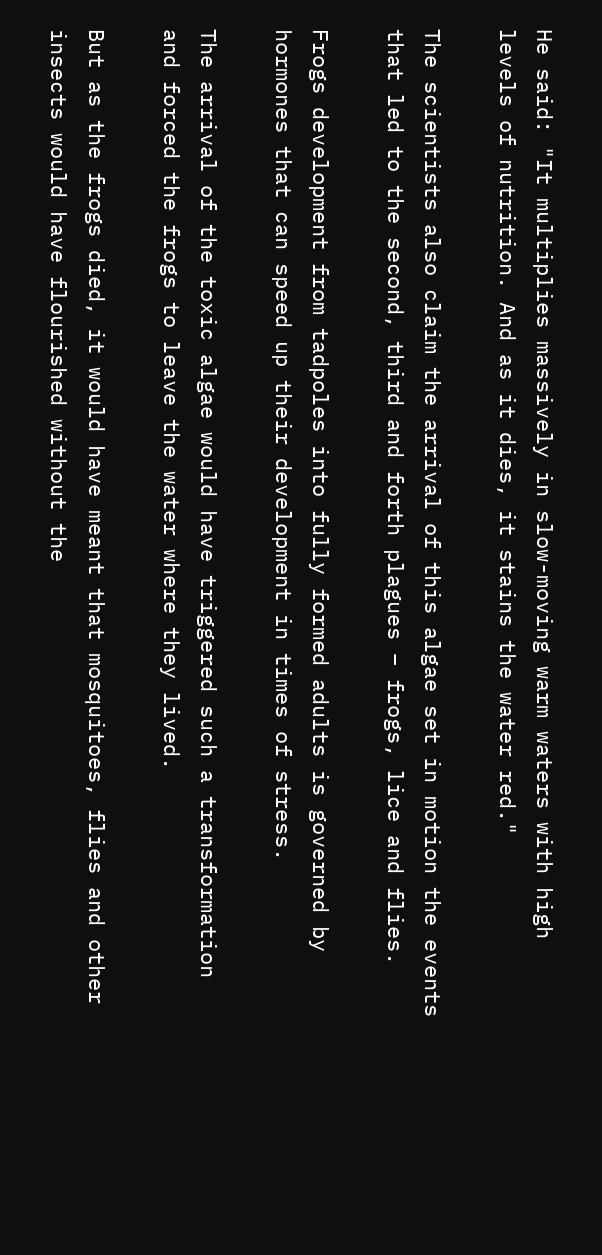He said: "It multiplies massively in slow-moving warm waters with high levels of nutrition. And as it dies, it stains the water red."

The scientists also claim the arrival of this algae set in motion the events that led to the second, third and forth plagues – frogs, lice and flies.

Frogs development from tadpoles into fully formed adults is governed by hormones that can speed up their development in times of stress.

The arrival of the toxic algae would have triggered such a transformation and forced the frogs to leave the water where they lived.

But as the frogs died, it would have meant that mosquitoes, flies and other insects would have flourished without the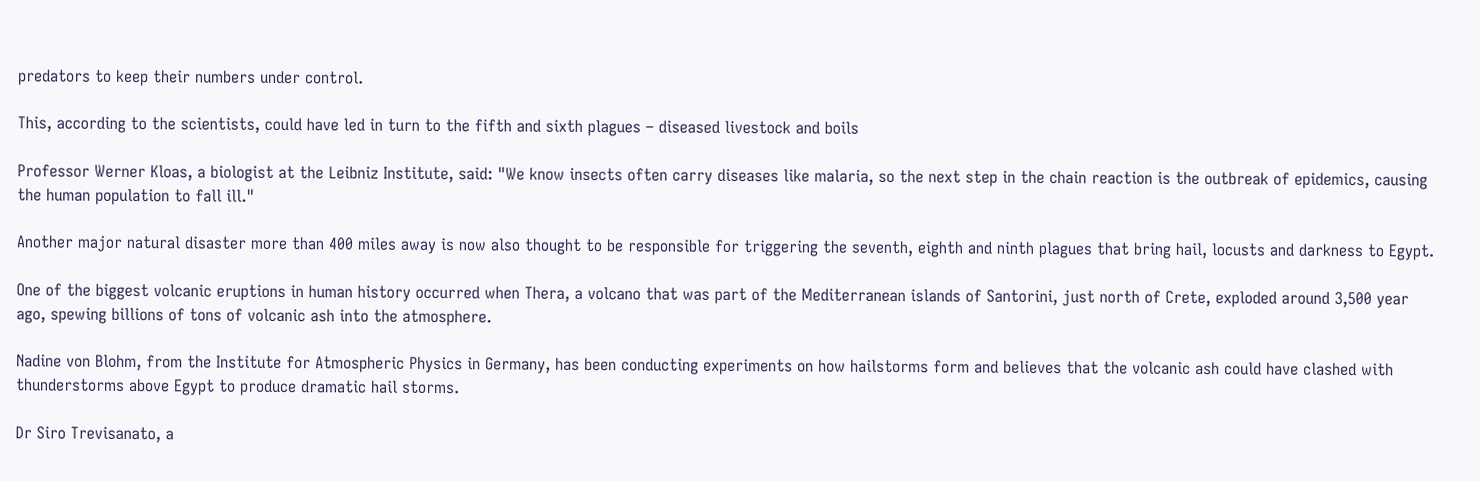predators to keep their numbers under control.

This, according to the scientists, could have led in turn to the fifth and sixth plagues – diseased livestock and boils

Professor Werner Kloas, a biologist at the Leibniz Institute, said: "We know insects often carry diseases like malaria, so the next step in the chain reaction is the outbreak of epidemics, causing the human population to fall ill."

Another major natural disaster more than 400 miles away is now also thought to be responsible for triggering the seventh, eighth and ninth plagues that bring hail, locusts and darkness to Egypt.

One of the biggest volcanic eruptions in human history occurred when Thera, a volcano that was part of the Mediterranean islands of Santorini, just north of Crete, exploded around 3,500 year ago, spewing billions of tons of volcanic ash into the atmosphere.

Nadine von Blohm, from the Institute for Atmospheric Physics in Germany, has been conducting experiments on how hailstorms form and believes that the volcanic ash could have clashed with thunderstorms above Egypt to produce dramatic hail storms.

Dr Siro Trevisanato, a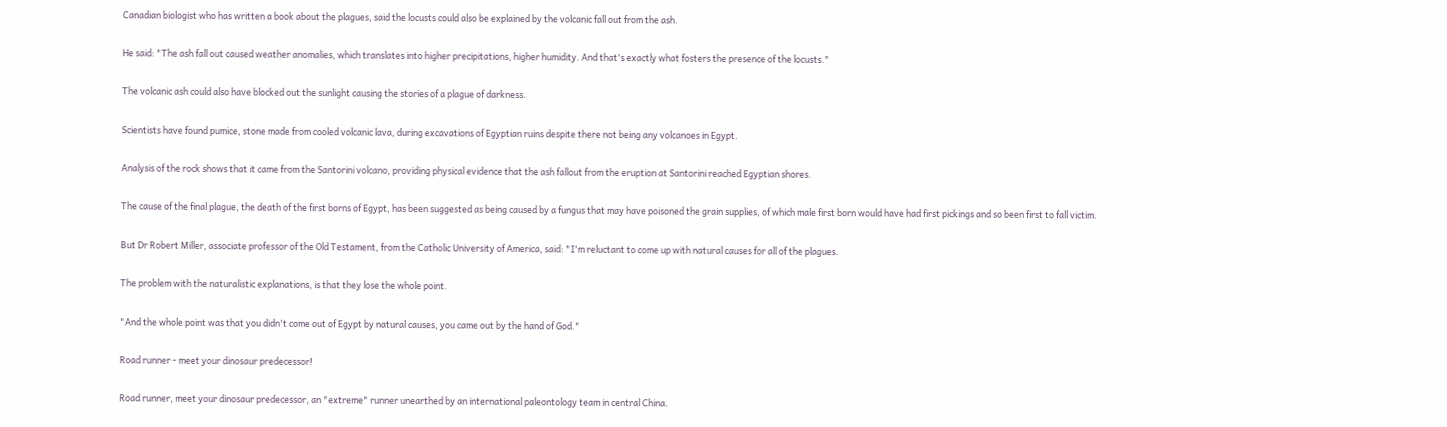Canadian biologist who has written a book about the plagues, said the locusts could also be explained by the volcanic fall out from the ash.

He said: "The ash fall out caused weather anomalies, which translates into higher precipitations, higher humidity. And that's exactly what fosters the presence of the locusts."

The volcanic ash could also have blocked out the sunlight causing the stories of a plague of darkness.

Scientists have found pumice, stone made from cooled volcanic lava, during excavations of Egyptian ruins despite there not being any volcanoes in Egypt.

Analysis of the rock shows that it came from the Santorini volcano, providing physical evidence that the ash fallout from the eruption at Santorini reached Egyptian shores.

The cause of the final plague, the death of the first borns of Egypt, has been suggested as being caused by a fungus that may have poisoned the grain supplies, of which male first born would have had first pickings and so been first to fall victim.

But Dr Robert Miller, associate professor of the Old Testament, from the Catholic University of America, said: "I'm reluctant to come up with natural causes for all of the plagues.

The problem with the naturalistic explanations, is that they lose the whole point.

"And the whole point was that you didn't come out of Egypt by natural causes, you came out by the hand of God."

Road runner - meet your dinosaur predecessor!

Road runner, meet your dinosaur predecessor, an "extreme" runner unearthed by an international paleontology team in central China.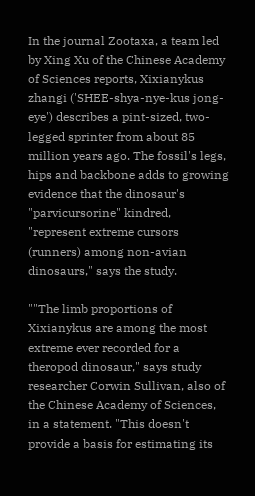In the journal Zootaxa, a team led by Xing Xu of the Chinese Academy of Sciences reports, Xixianykus zhangi ('SHEE-shya-nye-kus jong-eye') describes a pint-sized, two-legged sprinter from about 85 million years ago. The fossil's legs, hips and backbone adds to growing evidence that the dinosaur's "parvicursorine" kindred, "represent extreme cursors (runners) among non-avian dinosaurs," says the study.

""The limb proportions of Xixianykus are among the most extreme ever recorded for a theropod dinosaur," says study researcher Corwin Sullivan, also of the Chinese Academy of Sciences, in a statement. "This doesn't provide a basis for estimating its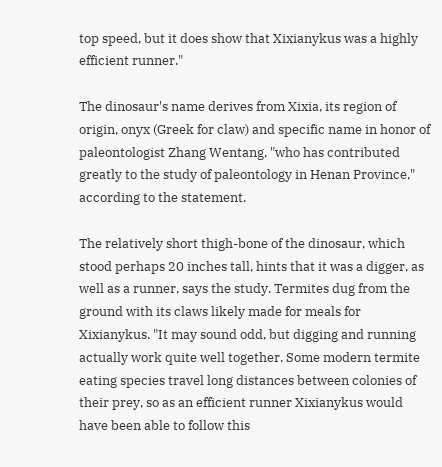top speed, but it does show that Xixianykus was a highly efficient runner."

The dinosaur's name derives from Xixia, its region of origin, onyx (Greek for claw) and specific name in honor of paleontologist Zhang Wentang, "who has contributed greatly to the study of paleontology in Henan Province," according to the statement.

The relatively short thigh-bone of the dinosaur, which stood perhaps 20 inches tall, hints that it was a digger, as well as a runner, says the study. Termites dug from the ground with its claws likely made for meals for Xixianykus. "It may sound odd, but digging and running actually work quite well together. Some modern termite eating species travel long distances between colonies of their prey, so as an efficient runner Xixianykus would have been able to follow this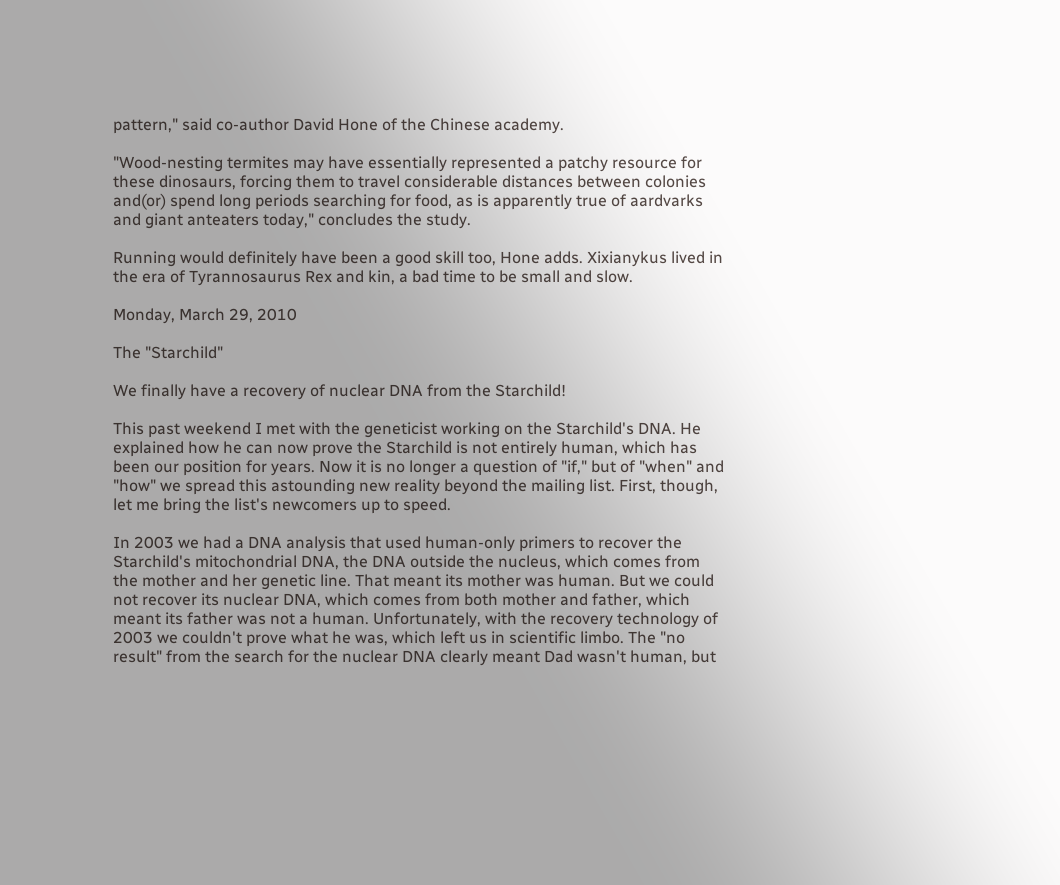pattern," said co-author David Hone of the Chinese academy.

"Wood-nesting termites may have essentially represented a patchy resource for these dinosaurs, forcing them to travel considerable distances between colonies and(or) spend long periods searching for food, as is apparently true of aardvarks and giant anteaters today," concludes the study.

Running would definitely have been a good skill too, Hone adds. Xixianykus lived in the era of Tyrannosaurus Rex and kin, a bad time to be small and slow.

Monday, March 29, 2010

The "Starchild"

We finally have a recovery of nuclear DNA from the Starchild!

This past weekend I met with the geneticist working on the Starchild's DNA. He explained how he can now prove the Starchild is not entirely human, which has been our position for years. Now it is no longer a question of "if," but of "when" and "how" we spread this astounding new reality beyond the mailing list. First, though, let me bring the list's newcomers up to speed.

In 2003 we had a DNA analysis that used human-only primers to recover the Starchild's mitochondrial DNA, the DNA outside the nucleus, which comes from the mother and her genetic line. That meant its mother was human. But we could not recover its nuclear DNA, which comes from both mother and father, which meant its father was not a human. Unfortunately, with the recovery technology of 2003 we couldn't prove what he was, which left us in scientific limbo. The "no result" from the search for the nuclear DNA clearly meant Dad wasn't human, but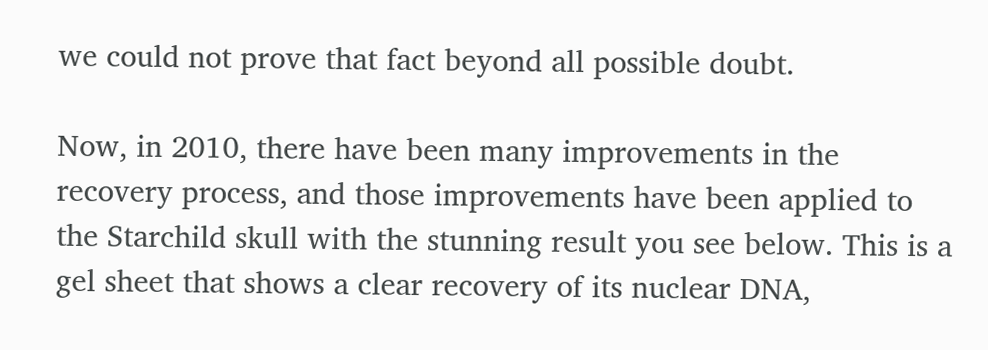we could not prove that fact beyond all possible doubt.

Now, in 2010, there have been many improvements in the recovery process, and those improvements have been applied to the Starchild skull with the stunning result you see below. This is a gel sheet that shows a clear recovery of its nuclear DNA,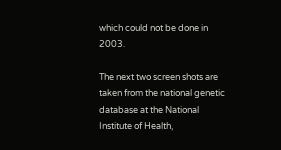which could not be done in 2003.

The next two screen shots are taken from the national genetic database at the National Institute of Health,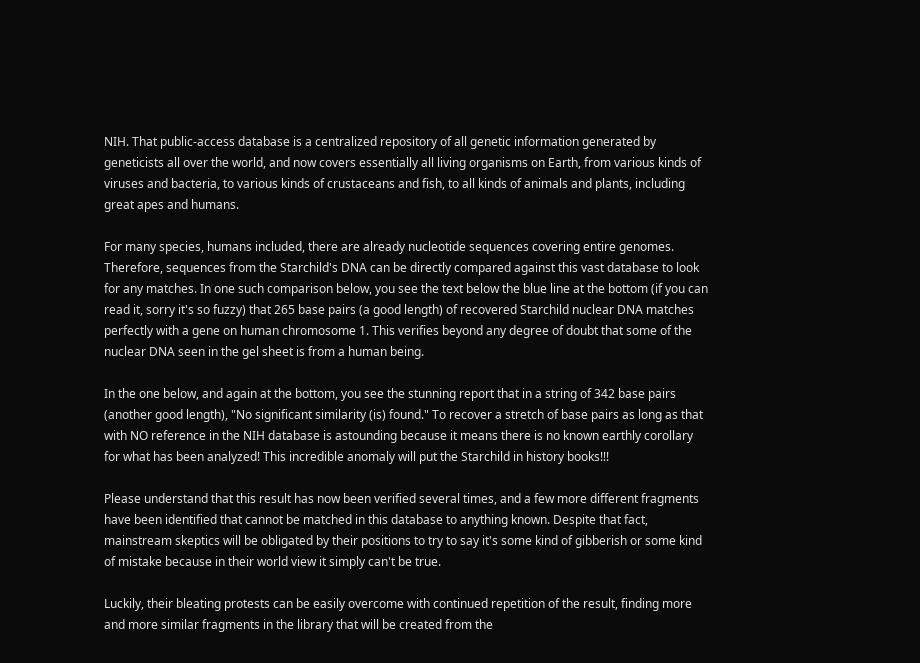NIH. That public-access database is a centralized repository of all genetic information generated by geneticists all over the world, and now covers essentially all living organisms on Earth, from various kinds of viruses and bacteria, to various kinds of crustaceans and fish, to all kinds of animals and plants, including great apes and humans.

For many species, humans included, there are already nucleotide sequences covering entire genomes. Therefore, sequences from the Starchild's DNA can be directly compared against this vast database to look for any matches. In one such comparison below, you see the text below the blue line at the bottom (if you can read it, sorry it's so fuzzy) that 265 base pairs (a good length) of recovered Starchild nuclear DNA matches perfectly with a gene on human chromosome 1. This verifies beyond any degree of doubt that some of the nuclear DNA seen in the gel sheet is from a human being.

In the one below, and again at the bottom, you see the stunning report that in a string of 342 base pairs (another good length), "No significant similarity (is) found." To recover a stretch of base pairs as long as that with NO reference in the NIH database is astounding because it means there is no known earthly corollary for what has been analyzed! This incredible anomaly will put the Starchild in history books!!!

Please understand that this result has now been verified several times, and a few more different fragments have been identified that cannot be matched in this database to anything known. Despite that fact, mainstream skeptics will be obligated by their positions to try to say it's some kind of gibberish or some kind of mistake because in their world view it simply can't be true.

Luckily, their bleating protests can be easily overcome with continued repetition of the result, finding more and more similar fragments in the library that will be created from the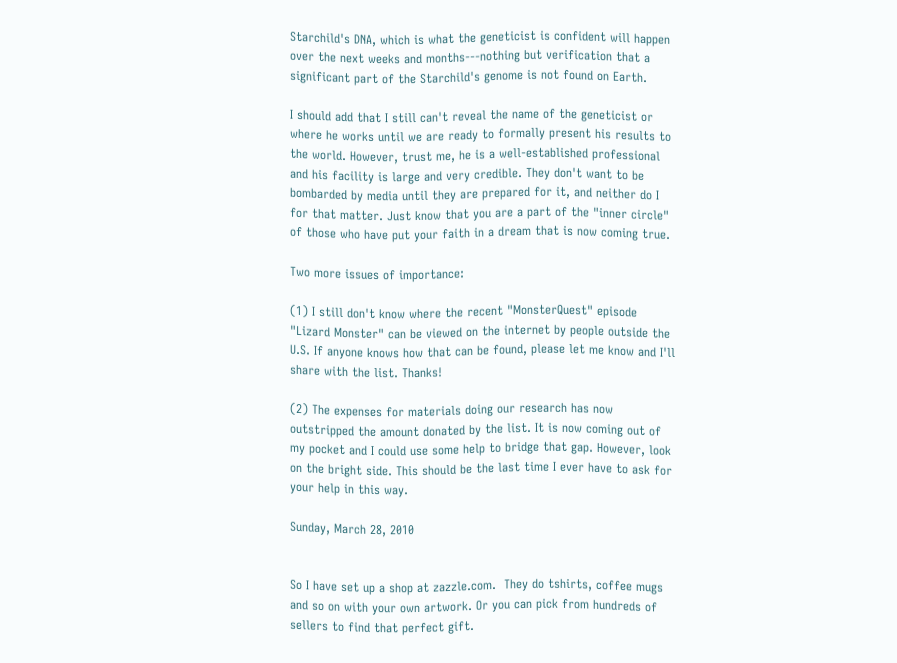Starchild's DNA, which is what the geneticist is confident will happen over the next weeks and months---nothing but verification that a significant part of the Starchild's genome is not found on Earth.

I should add that I still can't reveal the name of the geneticist or where he works until we are ready to formally present his results to the world. However, trust me, he is a well-established professional and his facility is large and very credible. They don't want to be bombarded by media until they are prepared for it, and neither do I for that matter. Just know that you are a part of the "inner circle" of those who have put your faith in a dream that is now coming true.

Two more issues of importance:

(1) I still don't know where the recent "MonsterQuest" episode "Lizard Monster" can be viewed on the internet by people outside the U.S. If anyone knows how that can be found, please let me know and I'll share with the list. Thanks!

(2) The expenses for materials doing our research has now outstripped the amount donated by the list. It is now coming out of my pocket and I could use some help to bridge that gap. However, look on the bright side. This should be the last time I ever have to ask for your help in this way.

Sunday, March 28, 2010


So I have set up a shop at zazzle.com.  They do tshirts, coffee mugs and so on with your own artwork. Or you can pick from hundreds of sellers to find that perfect gift.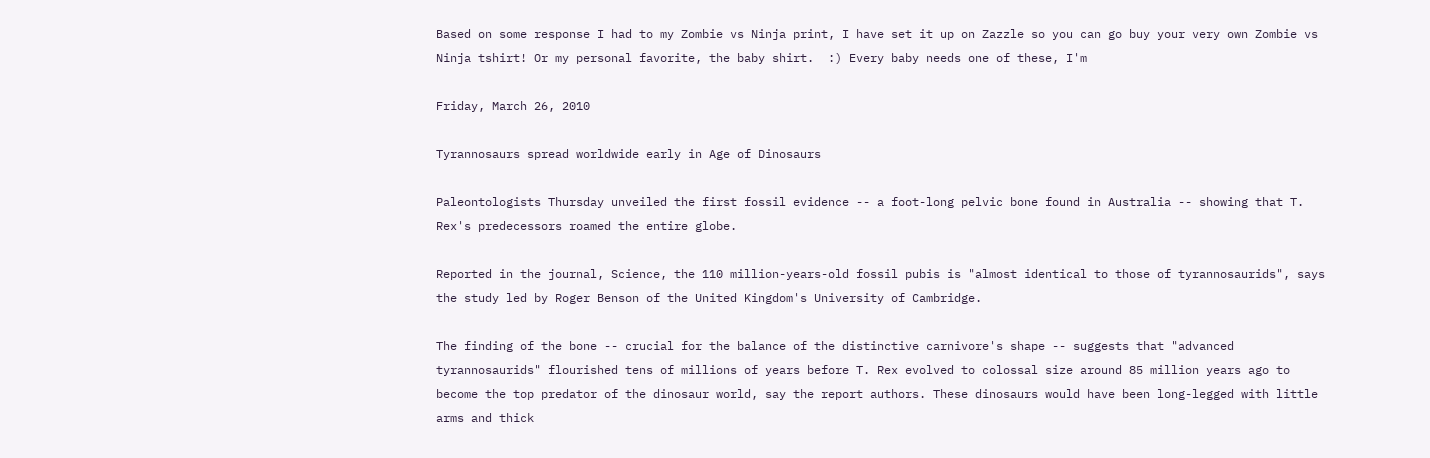Based on some response I had to my Zombie vs Ninja print, I have set it up on Zazzle so you can go buy your very own Zombie vs Ninja tshirt! Or my personal favorite, the baby shirt.  :) Every baby needs one of these, I'm

Friday, March 26, 2010

Tyrannosaurs spread worldwide early in Age of Dinosaurs

Paleontologists Thursday unveiled the first fossil evidence -- a foot-long pelvic bone found in Australia -- showing that T. Rex's predecessors roamed the entire globe.

Reported in the journal, Science, the 110 million-years-old fossil pubis is "almost identical to those of tyrannosaurids", says the study led by Roger Benson of the United Kingdom's University of Cambridge.

The finding of the bone -- crucial for the balance of the distinctive carnivore's shape -- suggests that "advanced tyrannosaurids" flourished tens of millions of years before T. Rex evolved to colossal size around 85 million years ago to become the top predator of the dinosaur world, say the report authors. These dinosaurs would have been long-legged with little arms and thick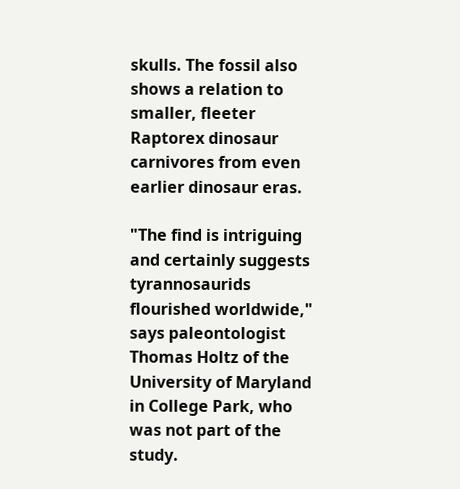skulls. The fossil also shows a relation to smaller, fleeter Raptorex dinosaur carnivores from even earlier dinosaur eras.

"The find is intriguing and certainly suggests tyrannosaurids flourished worldwide," says paleontologist Thomas Holtz of the University of Maryland in College Park, who was not part of the study.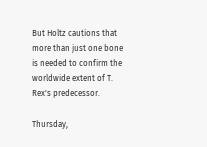But Holtz cautions that more than just one bone is needed to confirm the worldwide extent of T. Rex's predecessor.

Thursday,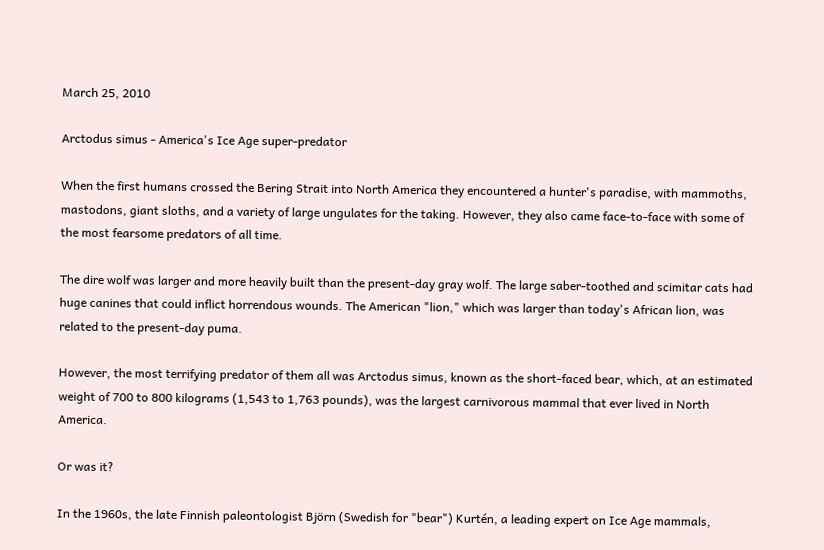March 25, 2010

Arctodus simus - America's Ice Age super-predator

When the first humans crossed the Bering Strait into North America they encountered a hunter's paradise, with mammoths, mastodons, giant sloths, and a variety of large ungulates for the taking. However, they also came face-to-face with some of the most fearsome predators of all time.

The dire wolf was larger and more heavily built than the present-day gray wolf. The large saber-toothed and scimitar cats had huge canines that could inflict horrendous wounds. The American "lion," which was larger than today's African lion, was related to the present-day puma.

However, the most terrifying predator of them all was Arctodus simus, known as the short-faced bear, which, at an estimated weight of 700 to 800 kilograms (1,543 to 1,763 pounds), was the largest carnivorous mammal that ever lived in North America.

Or was it?

In the 1960s, the late Finnish paleontologist Björn (Swedish for "bear") Kurtén, a leading expert on Ice Age mammals,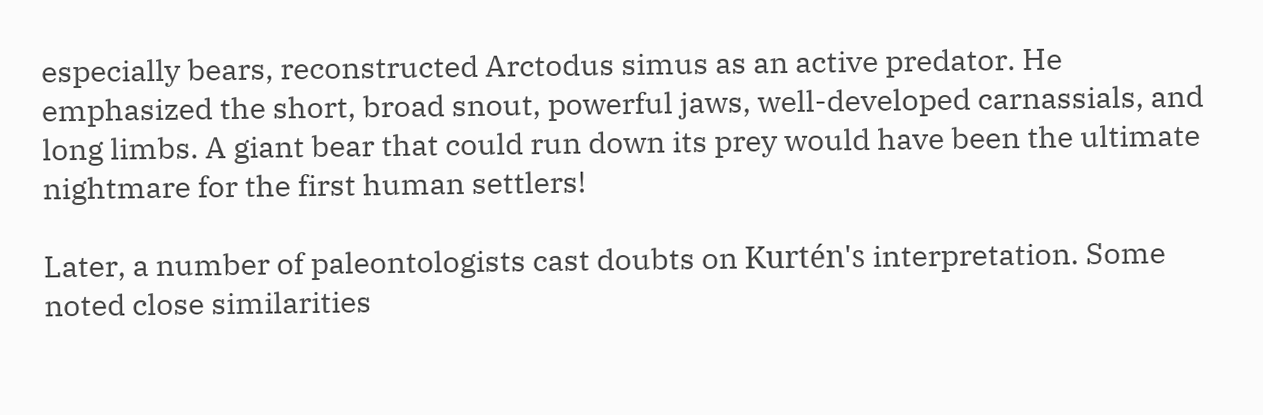especially bears, reconstructed Arctodus simus as an active predator. He emphasized the short, broad snout, powerful jaws, well-developed carnassials, and long limbs. A giant bear that could run down its prey would have been the ultimate nightmare for the first human settlers!

Later, a number of paleontologists cast doubts on Kurtén's interpretation. Some noted close similarities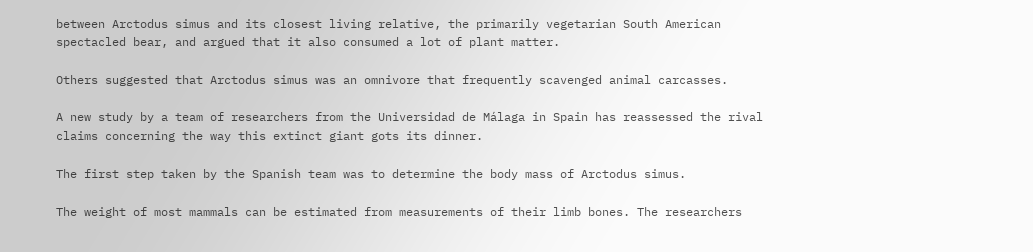between Arctodus simus and its closest living relative, the primarily vegetarian South American spectacled bear, and argued that it also consumed a lot of plant matter.

Others suggested that Arctodus simus was an omnivore that frequently scavenged animal carcasses.

A new study by a team of researchers from the Universidad de Málaga in Spain has reassessed the rival claims concerning the way this extinct giant gots its dinner.

The first step taken by the Spanish team was to determine the body mass of Arctodus simus.

The weight of most mammals can be estimated from measurements of their limb bones. The researchers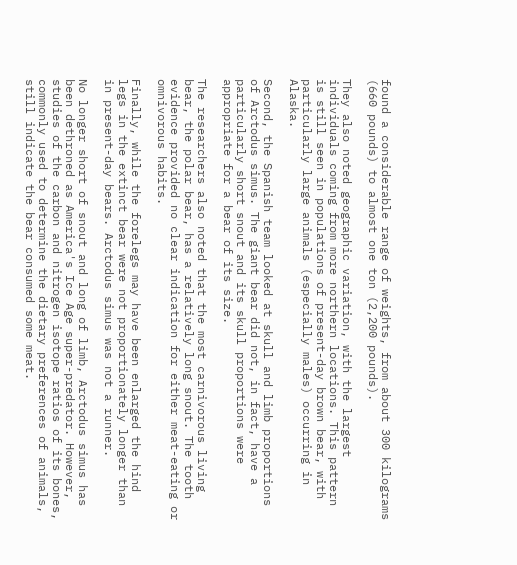found a considerable range of weights, from about 300 kilograms (660 pounds) to almost one ton (2,200 pounds).

They also noted geographic variation, with the largest individuals coming from more northern locations. This pattern is still seen in populations of present-day brown bear, with particularly large animals (especially males) occurring in Alaska.

Second, the Spanish team looked at skull and limb proportions of Arctodus simus. The giant bear did not, in fact, have a particularly short snout and its skull proportions were appropriate for a bear of its size.

The researchers also noted that the most carnivorous living bear, the polar bear, has a relatively long snout. The tooth evidence provided no clear indication for either meat-eating or omnivorous habits.

Finally, while the forelegs may have been enlarged the hind legs in the extinct bear were not proportionately longer than in present-day bears. Arctodus simus was not a runner.

No longer short of snout and long of limb, Arctodus simus has been dethroned as America's Ice Age super-predator. However, studies of the carbon and nitrogen isotope ratios of its bones, commonly used to determine the dietary preferences of animals, still indicate the bear consumed some meat.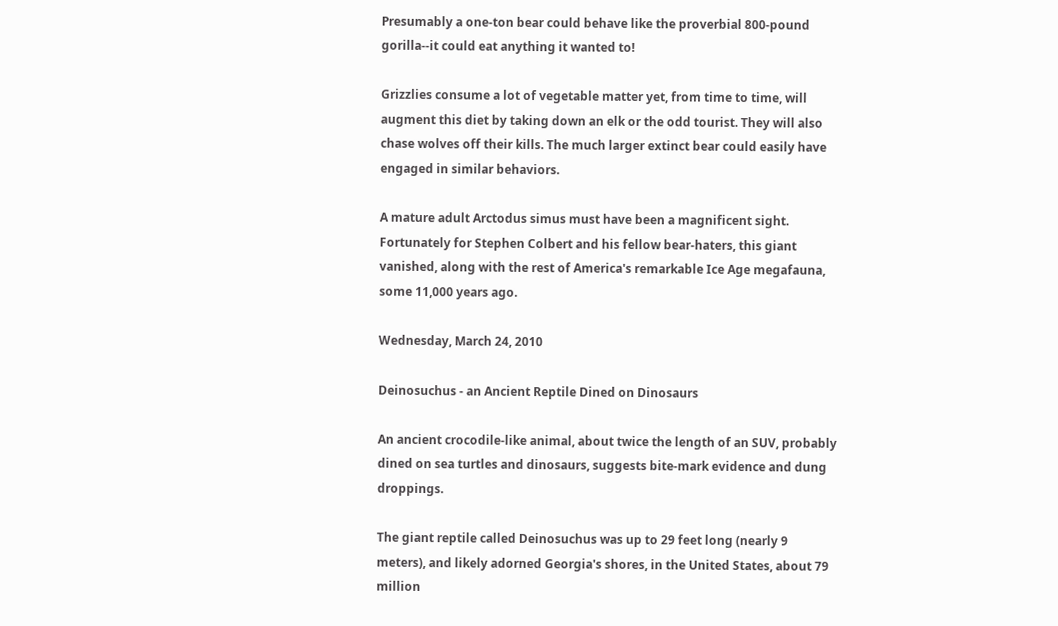Presumably a one-ton bear could behave like the proverbial 800-pound gorilla--it could eat anything it wanted to!

Grizzlies consume a lot of vegetable matter yet, from time to time, will augment this diet by taking down an elk or the odd tourist. They will also chase wolves off their kills. The much larger extinct bear could easily have engaged in similar behaviors.

A mature adult Arctodus simus must have been a magnificent sight. Fortunately for Stephen Colbert and his fellow bear-haters, this giant vanished, along with the rest of America's remarkable Ice Age megafauna, some 11,000 years ago.

Wednesday, March 24, 2010

Deinosuchus - an Ancient Reptile Dined on Dinosaurs

An ancient crocodile-like animal, about twice the length of an SUV, probably dined on sea turtles and dinosaurs, suggests bite-mark evidence and dung droppings.

The giant reptile called Deinosuchus was up to 29 feet long (nearly 9 meters), and likely adorned Georgia's shores, in the United States, about 79 million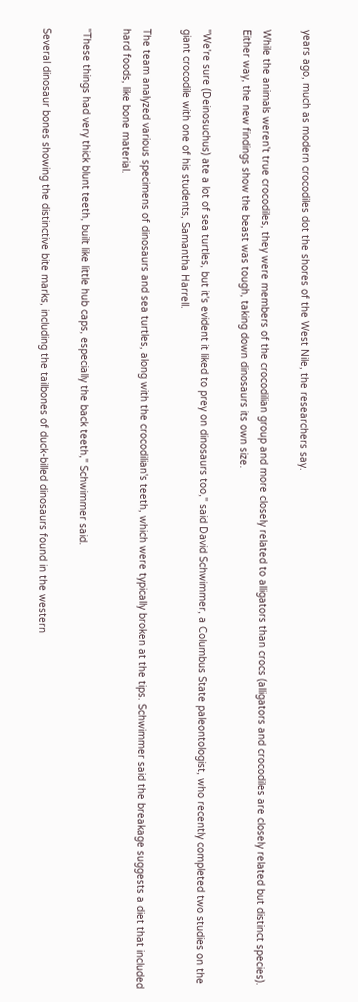years ago, much as modern crocodiles dot the shores of the West Nile, the researchers say.

While the animals weren't true crocodiles, they were members of the crocodilian group and more closely related to alligators than crocs (alligators and crocodiles are closely related but distinct species). Either way, the new findings show the beast was tough, taking down dinosaurs its own size.

"We're sure (Deinosuchus) ate a lot of sea turtles, but it's evident it liked to prey on dinosaurs too," said David Schwimmer, a Columbus State paleontologist, who recently completed two studies on the giant crocodile with one of his students, Samantha Harrell.

The team analyzed various specimens of dinosaurs and sea turtles, along with the crocodilian's teeth, which were typically broken at the tips. Schwimmer said the breakage suggests a diet that included hard foods, like bone material.

"These things had very thick blunt teeth, built like little hub caps, especially the back teeth," Schwimmer said.

Several dinosaur bones showing the distinctive bite marks, including the tailbones of duck-billed dinosaurs found in the western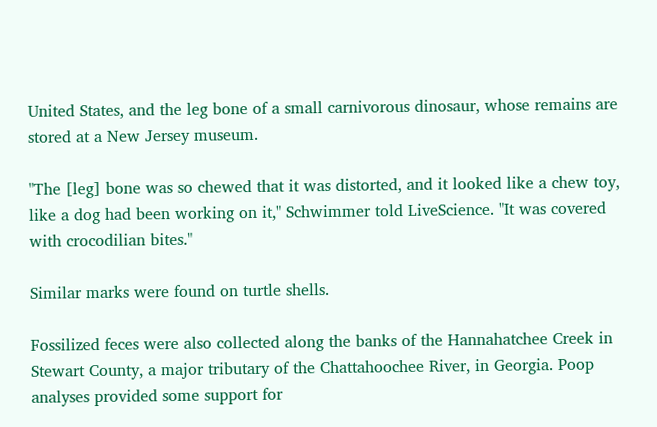United States, and the leg bone of a small carnivorous dinosaur, whose remains are stored at a New Jersey museum.

"The [leg] bone was so chewed that it was distorted, and it looked like a chew toy, like a dog had been working on it," Schwimmer told LiveScience. "It was covered with crocodilian bites."

Similar marks were found on turtle shells.

Fossilized feces were also collected along the banks of the Hannahatchee Creek in Stewart County, a major tributary of the Chattahoochee River, in Georgia. Poop analyses provided some support for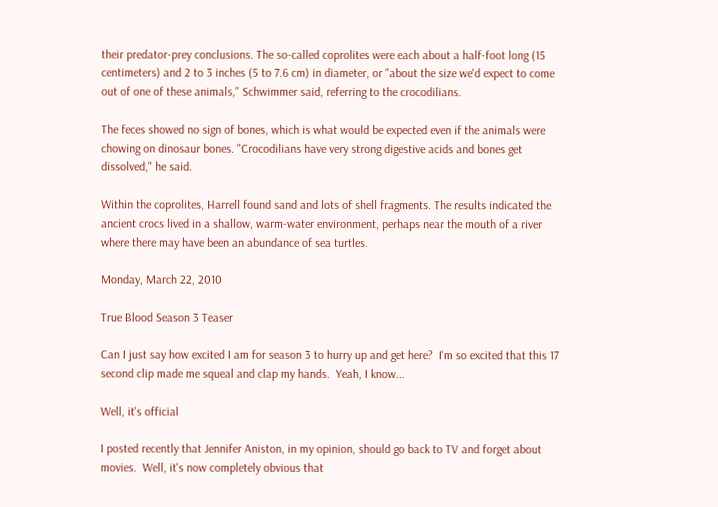their predator-prey conclusions. The so-called coprolites were each about a half-foot long (15 centimeters) and 2 to 3 inches (5 to 7.6 cm) in diameter, or "about the size we'd expect to come out of one of these animals," Schwimmer said, referring to the crocodilians.

The feces showed no sign of bones, which is what would be expected even if the animals were chowing on dinosaur bones. "Crocodilians have very strong digestive acids and bones get dissolved," he said.

Within the coprolites, Harrell found sand and lots of shell fragments. The results indicated the ancient crocs lived in a shallow, warm-water environment, perhaps near the mouth of a river where there may have been an abundance of sea turtles.

Monday, March 22, 2010

True Blood Season 3 Teaser

Can I just say how excited I am for season 3 to hurry up and get here?  I'm so excited that this 17 second clip made me squeal and clap my hands.  Yeah, I know...

Well, it's official

I posted recently that Jennifer Aniston, in my opinion, should go back to TV and forget about movies.  Well, it's now completely obvious that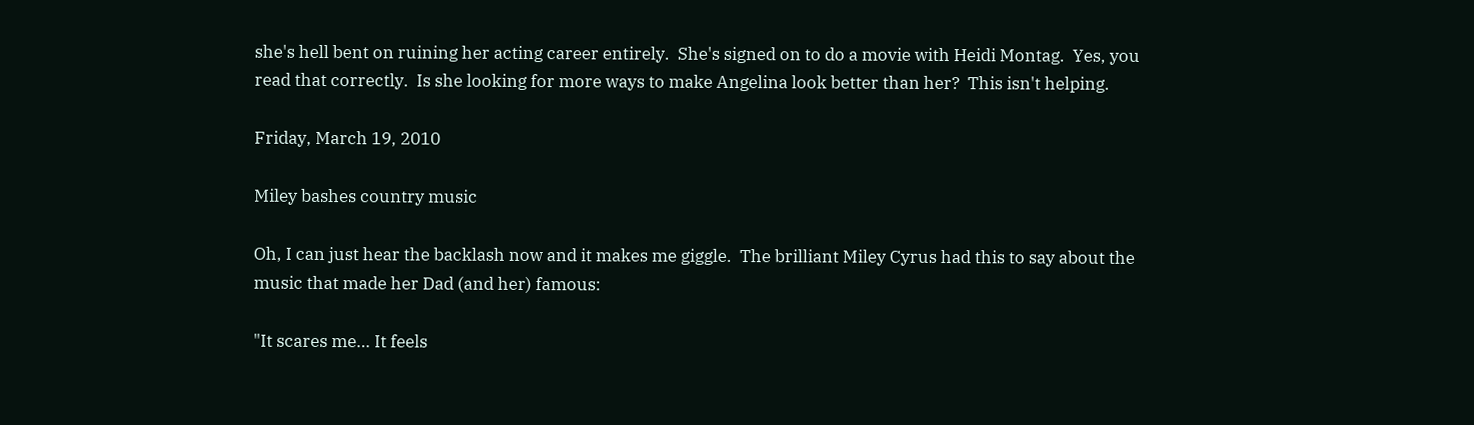she's hell bent on ruining her acting career entirely.  She's signed on to do a movie with Heidi Montag.  Yes, you read that correctly.  Is she looking for more ways to make Angelina look better than her?  This isn't helping.

Friday, March 19, 2010

Miley bashes country music

Oh, I can just hear the backlash now and it makes me giggle.  The brilliant Miley Cyrus had this to say about the music that made her Dad (and her) famous:

"It scares me… It feels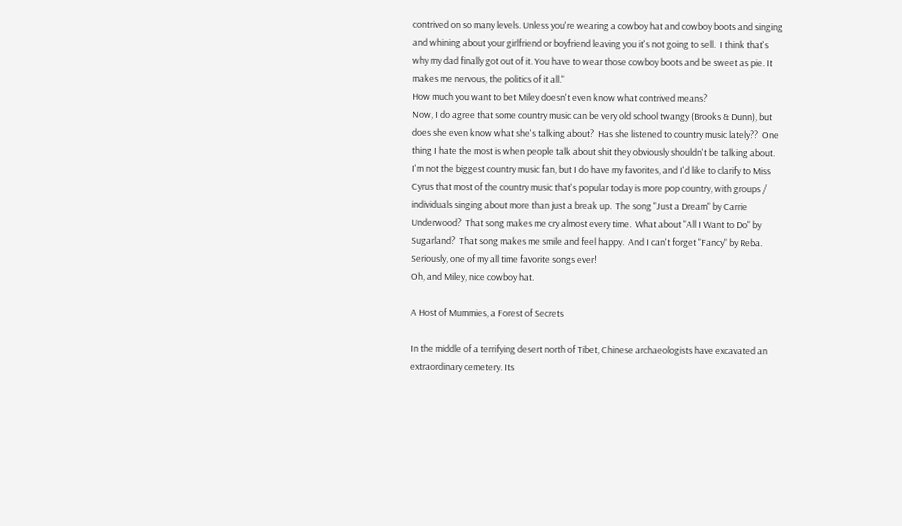contrived on so many levels. Unless you're wearing a cowboy hat and cowboy boots and singing and whining about your girlfriend or boyfriend leaving you it's not going to sell.  I think that's why my dad finally got out of it. You have to wear those cowboy boots and be sweet as pie. It makes me nervous, the politics of it all."
How much you want to bet Miley doesn't even know what contrived means?
Now, I do agree that some country music can be very old school twangy (Brooks & Dunn), but does she even know what she's talking about?  Has she listened to country music lately??  One thing I hate the most is when people talk about shit they obviously shouldn't be talking about.  I'm not the biggest country music fan, but I do have my favorites, and I'd like to clarify to Miss Cyrus that most of the country music that's popular today is more pop country, with groups / individuals singing about more than just a break up.  The song "Just a Dream" by Carrie Underwood?  That song makes me cry almost every time.  What about "All I Want to Do" by Sugarland?  That song makes me smile and feel happy.  And I can't forget "Fancy" by Reba.  Seriously, one of my all time favorite songs ever!
Oh, and Miley, nice cowboy hat.

A Host of Mummies, a Forest of Secrets

In the middle of a terrifying desert north of Tibet, Chinese archaeologists have excavated an extraordinary cemetery. Its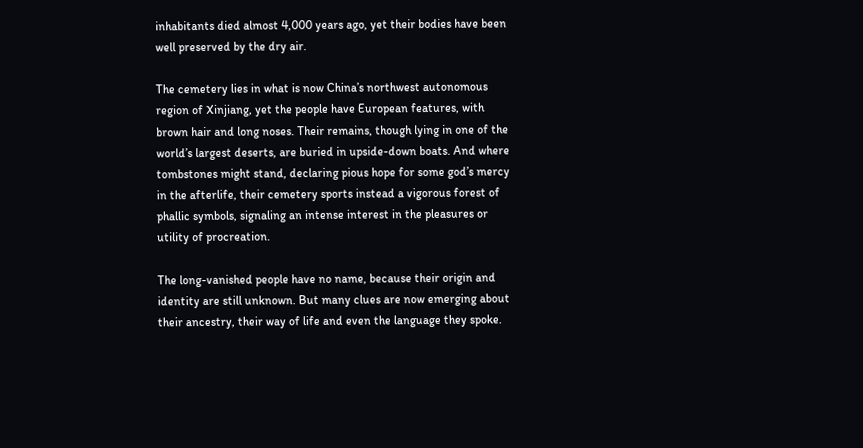inhabitants died almost 4,000 years ago, yet their bodies have been well preserved by the dry air.

The cemetery lies in what is now China’s northwest autonomous region of Xinjiang, yet the people have European features, with brown hair and long noses. Their remains, though lying in one of the world’s largest deserts, are buried in upside-down boats. And where tombstones might stand, declaring pious hope for some god’s mercy in the afterlife, their cemetery sports instead a vigorous forest of phallic symbols, signaling an intense interest in the pleasures or utility of procreation.

The long-vanished people have no name, because their origin and identity are still unknown. But many clues are now emerging about their ancestry, their way of life and even the language they spoke.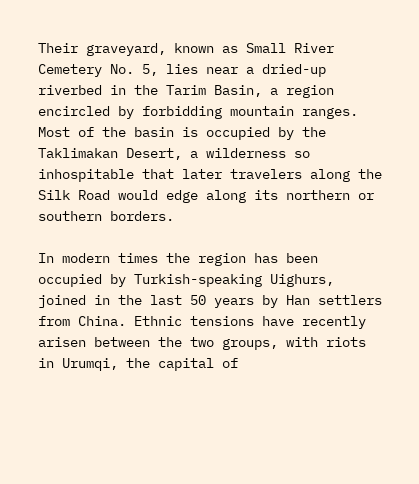Their graveyard, known as Small River Cemetery No. 5, lies near a dried-up riverbed in the Tarim Basin, a region encircled by forbidding mountain ranges. Most of the basin is occupied by the Taklimakan Desert, a wilderness so inhospitable that later travelers along the Silk Road would edge along its northern or southern borders.

In modern times the region has been occupied by Turkish-speaking Uighurs, joined in the last 50 years by Han settlers from China. Ethnic tensions have recently arisen between the two groups, with riots in Urumqi, the capital of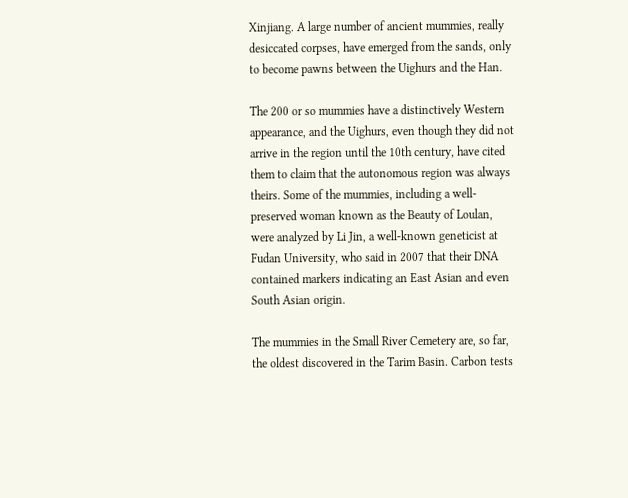Xinjiang. A large number of ancient mummies, really desiccated corpses, have emerged from the sands, only to become pawns between the Uighurs and the Han.

The 200 or so mummies have a distinctively Western appearance, and the Uighurs, even though they did not arrive in the region until the 10th century, have cited them to claim that the autonomous region was always theirs. Some of the mummies, including a well-preserved woman known as the Beauty of Loulan, were analyzed by Li Jin, a well-known geneticist at Fudan University, who said in 2007 that their DNA contained markers indicating an East Asian and even South Asian origin.

The mummies in the Small River Cemetery are, so far, the oldest discovered in the Tarim Basin. Carbon tests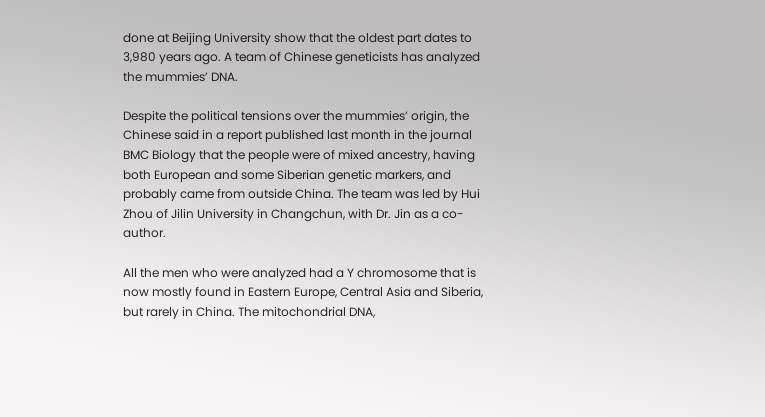done at Beijing University show that the oldest part dates to 3,980 years ago. A team of Chinese geneticists has analyzed the mummies’ DNA.

Despite the political tensions over the mummies’ origin, the Chinese said in a report published last month in the journal BMC Biology that the people were of mixed ancestry, having both European and some Siberian genetic markers, and probably came from outside China. The team was led by Hui Zhou of Jilin University in Changchun, with Dr. Jin as a co-author.

All the men who were analyzed had a Y chromosome that is now mostly found in Eastern Europe, Central Asia and Siberia, but rarely in China. The mitochondrial DNA,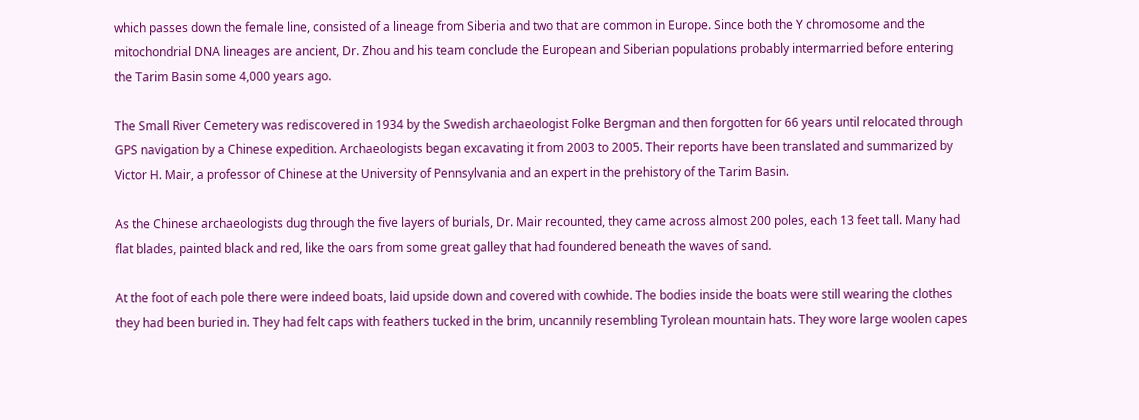which passes down the female line, consisted of a lineage from Siberia and two that are common in Europe. Since both the Y chromosome and the mitochondrial DNA lineages are ancient, Dr. Zhou and his team conclude the European and Siberian populations probably intermarried before entering the Tarim Basin some 4,000 years ago.

The Small River Cemetery was rediscovered in 1934 by the Swedish archaeologist Folke Bergman and then forgotten for 66 years until relocated through GPS navigation by a Chinese expedition. Archaeologists began excavating it from 2003 to 2005. Their reports have been translated and summarized by Victor H. Mair, a professor of Chinese at the University of Pennsylvania and an expert in the prehistory of the Tarim Basin.

As the Chinese archaeologists dug through the five layers of burials, Dr. Mair recounted, they came across almost 200 poles, each 13 feet tall. Many had flat blades, painted black and red, like the oars from some great galley that had foundered beneath the waves of sand.

At the foot of each pole there were indeed boats, laid upside down and covered with cowhide. The bodies inside the boats were still wearing the clothes they had been buried in. They had felt caps with feathers tucked in the brim, uncannily resembling Tyrolean mountain hats. They wore large woolen capes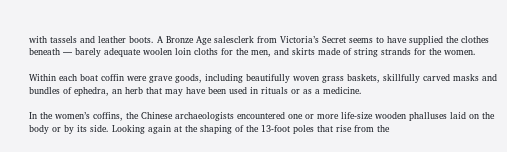with tassels and leather boots. A Bronze Age salesclerk from Victoria’s Secret seems to have supplied the clothes beneath — barely adequate woolen loin cloths for the men, and skirts made of string strands for the women.

Within each boat coffin were grave goods, including beautifully woven grass baskets, skillfully carved masks and bundles of ephedra, an herb that may have been used in rituals or as a medicine.

In the women’s coffins, the Chinese archaeologists encountered one or more life-size wooden phalluses laid on the body or by its side. Looking again at the shaping of the 13-foot poles that rise from the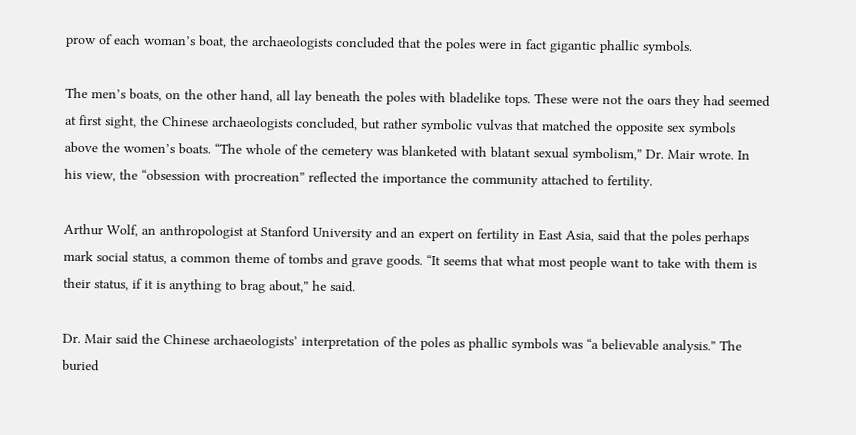prow of each woman’s boat, the archaeologists concluded that the poles were in fact gigantic phallic symbols.

The men’s boats, on the other hand, all lay beneath the poles with bladelike tops. These were not the oars they had seemed at first sight, the Chinese archaeologists concluded, but rather symbolic vulvas that matched the opposite sex symbols above the women’s boats. “The whole of the cemetery was blanketed with blatant sexual symbolism,” Dr. Mair wrote. In his view, the “obsession with procreation” reflected the importance the community attached to fertility.

Arthur Wolf, an anthropologist at Stanford University and an expert on fertility in East Asia, said that the poles perhaps mark social status, a common theme of tombs and grave goods. “It seems that what most people want to take with them is their status, if it is anything to brag about,” he said.

Dr. Mair said the Chinese archaeologists’ interpretation of the poles as phallic symbols was “a believable analysis.” The buried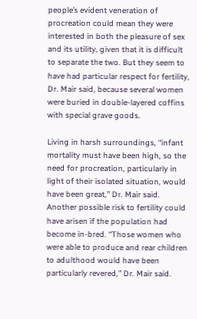people’s evident veneration of procreation could mean they were interested in both the pleasure of sex and its utility, given that it is difficult to separate the two. But they seem to have had particular respect for fertility, Dr. Mair said, because several women were buried in double-layered coffins with special grave goods.

Living in harsh surroundings, “infant mortality must have been high, so the need for procreation, particularly in light of their isolated situation, would have been great,” Dr. Mair said. Another possible risk to fertility could have arisen if the population had become in-bred. “Those women who were able to produce and rear children to adulthood would have been particularly revered,” Dr. Mair said.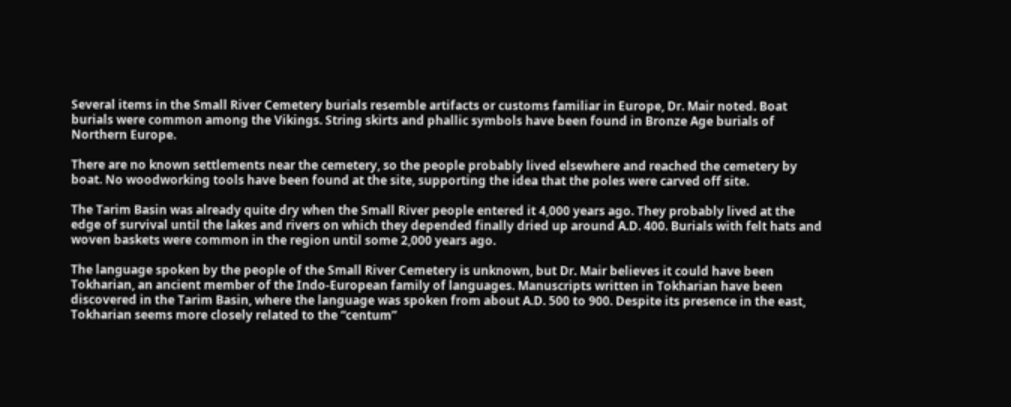Several items in the Small River Cemetery burials resemble artifacts or customs familiar in Europe, Dr. Mair noted. Boat burials were common among the Vikings. String skirts and phallic symbols have been found in Bronze Age burials of Northern Europe.

There are no known settlements near the cemetery, so the people probably lived elsewhere and reached the cemetery by boat. No woodworking tools have been found at the site, supporting the idea that the poles were carved off site.

The Tarim Basin was already quite dry when the Small River people entered it 4,000 years ago. They probably lived at the edge of survival until the lakes and rivers on which they depended finally dried up around A.D. 400. Burials with felt hats and woven baskets were common in the region until some 2,000 years ago.

The language spoken by the people of the Small River Cemetery is unknown, but Dr. Mair believes it could have been Tokharian, an ancient member of the Indo-European family of languages. Manuscripts written in Tokharian have been discovered in the Tarim Basin, where the language was spoken from about A.D. 500 to 900. Despite its presence in the east, Tokharian seems more closely related to the “centum”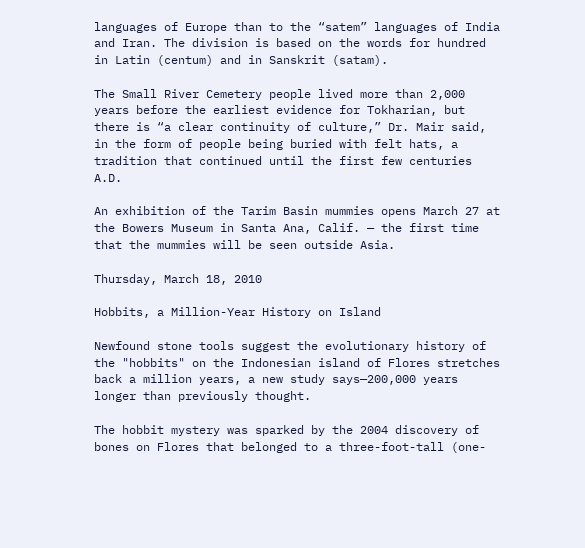languages of Europe than to the “satem” languages of India and Iran. The division is based on the words for hundred in Latin (centum) and in Sanskrit (satam).

The Small River Cemetery people lived more than 2,000 years before the earliest evidence for Tokharian, but there is “a clear continuity of culture,” Dr. Mair said, in the form of people being buried with felt hats, a tradition that continued until the first few centuries A.D.

An exhibition of the Tarim Basin mummies opens March 27 at the Bowers Museum in Santa Ana, Calif. — the first time that the mummies will be seen outside Asia.

Thursday, March 18, 2010

Hobbits, a Million-Year History on Island

Newfound stone tools suggest the evolutionary history of the "hobbits" on the Indonesian island of Flores stretches back a million years, a new study says—200,000 years longer than previously thought.

The hobbit mystery was sparked by the 2004 discovery of bones on Flores that belonged to a three-foot-tall (one-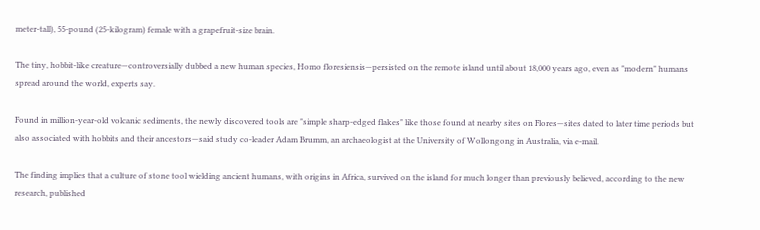meter-tall), 55-pound (25-kilogram) female with a grapefruit-size brain.

The tiny, hobbit-like creature—controversially dubbed a new human species, Homo floresiensis—persisted on the remote island until about 18,000 years ago, even as "modern" humans spread around the world, experts say.

Found in million-year-old volcanic sediments, the newly discovered tools are "simple sharp-edged flakes" like those found at nearby sites on Flores—sites dated to later time periods but also associated with hobbits and their ancestors—said study co-leader Adam Brumm, an archaeologist at the University of Wollongong in Australia, via e-mail.

The finding implies that a culture of stone tool wielding ancient humans, with origins in Africa, survived on the island for much longer than previously believed, according to the new research, published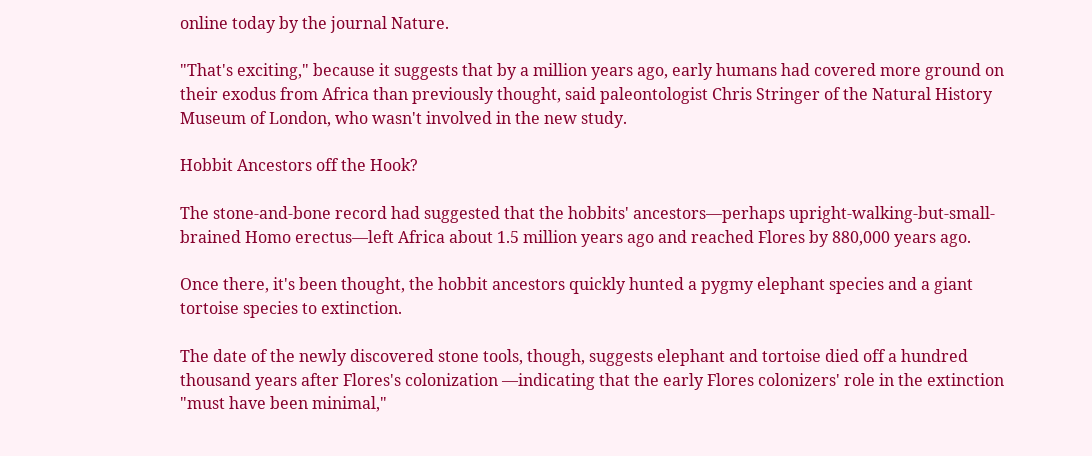online today by the journal Nature.

"That's exciting," because it suggests that by a million years ago, early humans had covered more ground on their exodus from Africa than previously thought, said paleontologist Chris Stringer of the Natural History Museum of London, who wasn't involved in the new study.

Hobbit Ancestors off the Hook?

The stone-and-bone record had suggested that the hobbits' ancestors—perhaps upright-walking-but-small-brained Homo erectus—left Africa about 1.5 million years ago and reached Flores by 880,000 years ago.

Once there, it's been thought, the hobbit ancestors quickly hunted a pygmy elephant species and a giant tortoise species to extinction.

The date of the newly discovered stone tools, though, suggests elephant and tortoise died off a hundred thousand years after Flores's colonization —indicating that the early Flores colonizers' role in the extinction "must have been minimal,"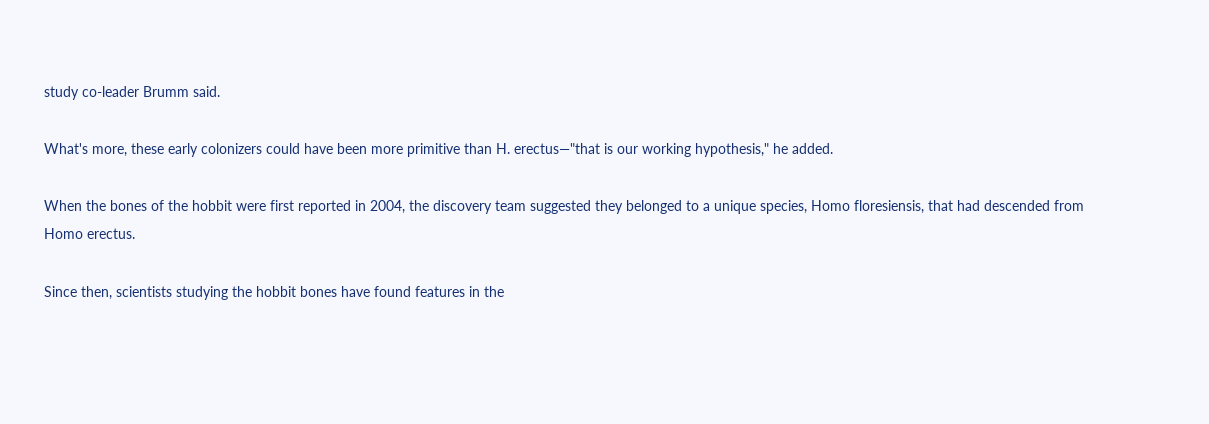study co-leader Brumm said.

What's more, these early colonizers could have been more primitive than H. erectus—"that is our working hypothesis," he added.

When the bones of the hobbit were first reported in 2004, the discovery team suggested they belonged to a unique species, Homo floresiensis, that had descended from Homo erectus.

Since then, scientists studying the hobbit bones have found features in the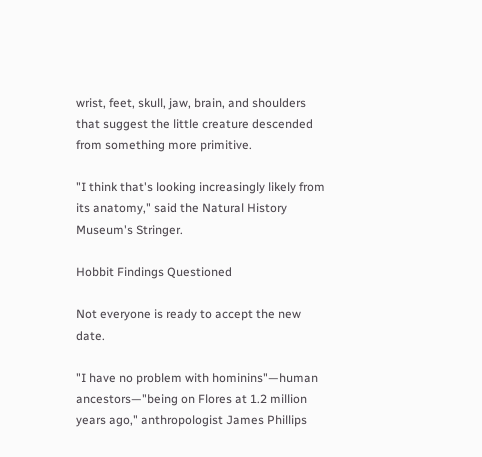wrist, feet, skull, jaw, brain, and shoulders that suggest the little creature descended from something more primitive.

"I think that's looking increasingly likely from its anatomy," said the Natural History Museum's Stringer.

Hobbit Findings Questioned

Not everyone is ready to accept the new date.

"I have no problem with hominins"—human ancestors—"being on Flores at 1.2 million years ago," anthropologist James Phillips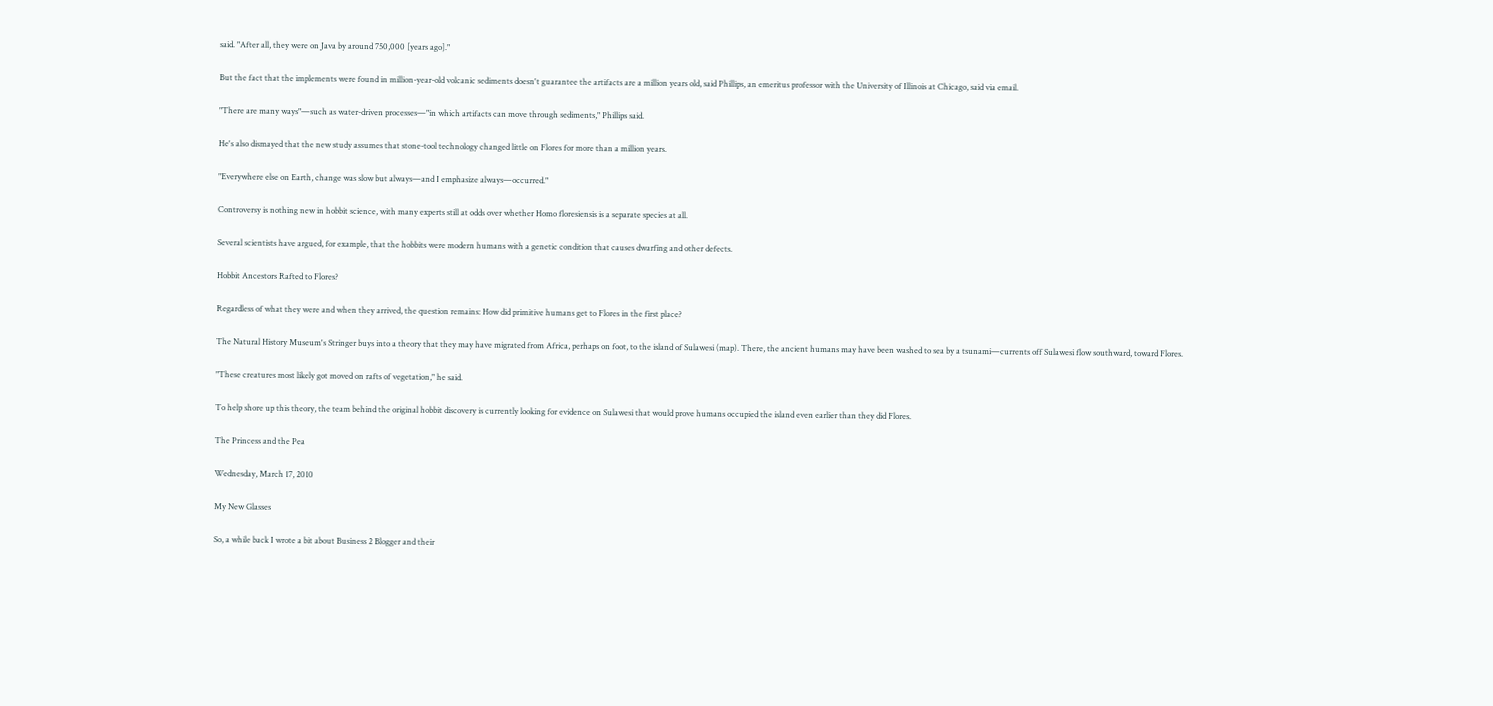said. "After all, they were on Java by around 750,000 [years ago]."

But the fact that the implements were found in million-year-old volcanic sediments doesn't guarantee the artifacts are a million years old, said Phillips, an emeritus professor with the University of Illinois at Chicago, said via email.

"There are many ways"—such as water-driven processes—"in which artifacts can move through sediments," Phillips said.

He's also dismayed that the new study assumes that stone-tool technology changed little on Flores for more than a million years.

"Everywhere else on Earth, change was slow but always—and I emphasize always—occurred."

Controversy is nothing new in hobbit science, with many experts still at odds over whether Homo floresiensis is a separate species at all.

Several scientists have argued, for example, that the hobbits were modern humans with a genetic condition that causes dwarfing and other defects.

Hobbit Ancestors Rafted to Flores?

Regardless of what they were and when they arrived, the question remains: How did primitive humans get to Flores in the first place?

The Natural History Museum's Stringer buys into a theory that they may have migrated from Africa, perhaps on foot, to the island of Sulawesi (map). There, the ancient humans may have been washed to sea by a tsunami—currents off Sulawesi flow southward, toward Flores.

"These creatures most likely got moved on rafts of vegetation," he said.

To help shore up this theory, the team behind the original hobbit discovery is currently looking for evidence on Sulawesi that would prove humans occupied the island even earlier than they did Flores.

The Princess and the Pea

Wednesday, March 17, 2010

My New Glasses

So, a while back I wrote a bit about Business 2 Blogger and their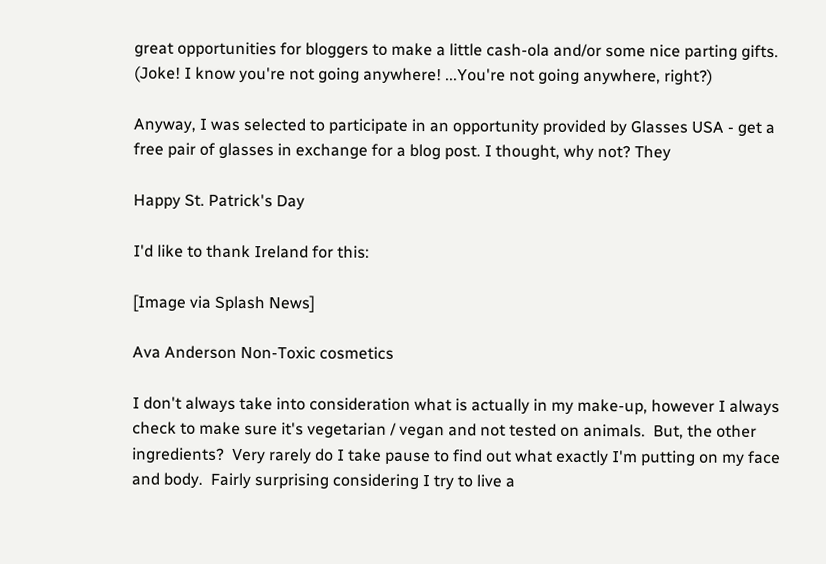great opportunities for bloggers to make a little cash-ola and/or some nice parting gifts. (Joke! I know you're not going anywhere! ...You're not going anywhere, right?)

Anyway, I was selected to participate in an opportunity provided by Glasses USA - get a free pair of glasses in exchange for a blog post. I thought, why not? They

Happy St. Patrick's Day

I'd like to thank Ireland for this:

[Image via Splash News]

Ava Anderson Non-Toxic cosmetics

I don't always take into consideration what is actually in my make-up, however I always check to make sure it's vegetarian / vegan and not tested on animals.  But, the other ingredients?  Very rarely do I take pause to find out what exactly I'm putting on my face and body.  Fairly surprising considering I try to live a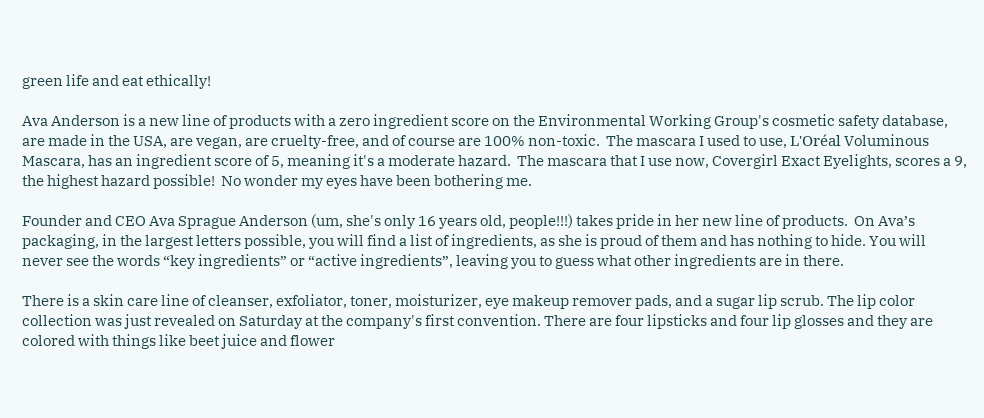green life and eat ethically!

Ava Anderson is a new line of products with a zero ingredient score on the Environmental Working Group's cosmetic safety database, are made in the USA, are vegan, are cruelty-free, and of course are 100% non-toxic.  The mascara I used to use, L'Oréal Voluminous Mascara, has an ingredient score of 5, meaning it's a moderate hazard.  The mascara that I use now, Covergirl Exact Eyelights, scores a 9, the highest hazard possible!  No wonder my eyes have been bothering me.

Founder and CEO Ava Sprague Anderson (um, she's only 16 years old, people!!!) takes pride in her new line of products.  On Ava’s packaging, in the largest letters possible, you will find a list of ingredients, as she is proud of them and has nothing to hide. You will never see the words “key ingredients” or “active ingredients”, leaving you to guess what other ingredients are in there.

There is a skin care line of cleanser, exfoliator, toner, moisturizer, eye makeup remover pads, and a sugar lip scrub. The lip color collection was just revealed on Saturday at the company's first convention. There are four lipsticks and four lip glosses and they are colored with things like beet juice and flower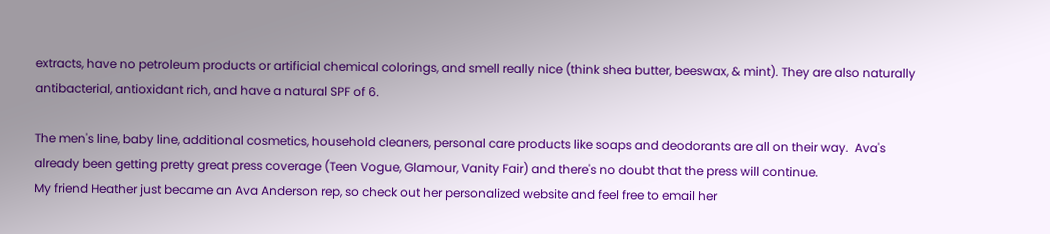extracts, have no petroleum products or artificial chemical colorings, and smell really nice (think shea butter, beeswax, & mint). They are also naturally antibacterial, antioxidant rich, and have a natural SPF of 6.

The men's line, baby line, additional cosmetics, household cleaners, personal care products like soaps and deodorants are all on their way.  Ava's already been getting pretty great press coverage (Teen Vogue, Glamour, Vanity Fair) and there's no doubt that the press will continue.
My friend Heather just became an Ava Anderson rep, so check out her personalized website and feel free to email her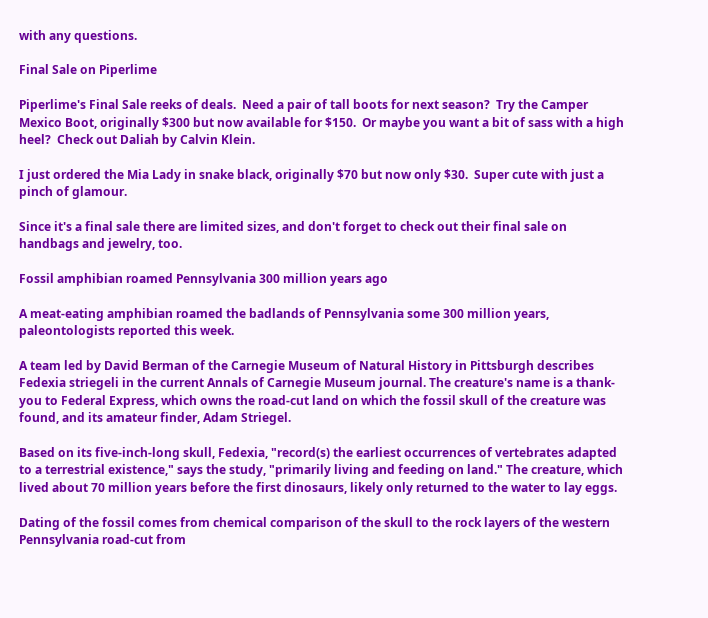with any questions.

Final Sale on Piperlime

Piperlime's Final Sale reeks of deals.  Need a pair of tall boots for next season?  Try the Camper Mexico Boot, originally $300 but now available for $150.  Or maybe you want a bit of sass with a high heel?  Check out Daliah by Calvin Klein.

I just ordered the Mia Lady in snake black, originally $70 but now only $30.  Super cute with just a pinch of glamour.

Since it's a final sale there are limited sizes, and don't forget to check out their final sale on handbags and jewelry, too.

Fossil amphibian roamed Pennsylvania 300 million years ago

A meat-eating amphibian roamed the badlands of Pennsylvania some 300 million years, paleontologists reported this week.

A team led by David Berman of the Carnegie Museum of Natural History in Pittsburgh describes Fedexia striegeli in the current Annals of Carnegie Museum journal. The creature's name is a thank-you to Federal Express, which owns the road-cut land on which the fossil skull of the creature was found, and its amateur finder, Adam Striegel.

Based on its five-inch-long skull, Fedexia, "record(s) the earliest occurrences of vertebrates adapted to a terrestrial existence," says the study, "primarily living and feeding on land." The creature, which lived about 70 million years before the first dinosaurs, likely only returned to the water to lay eggs.

Dating of the fossil comes from chemical comparison of the skull to the rock layers of the western Pennsylvania road-cut from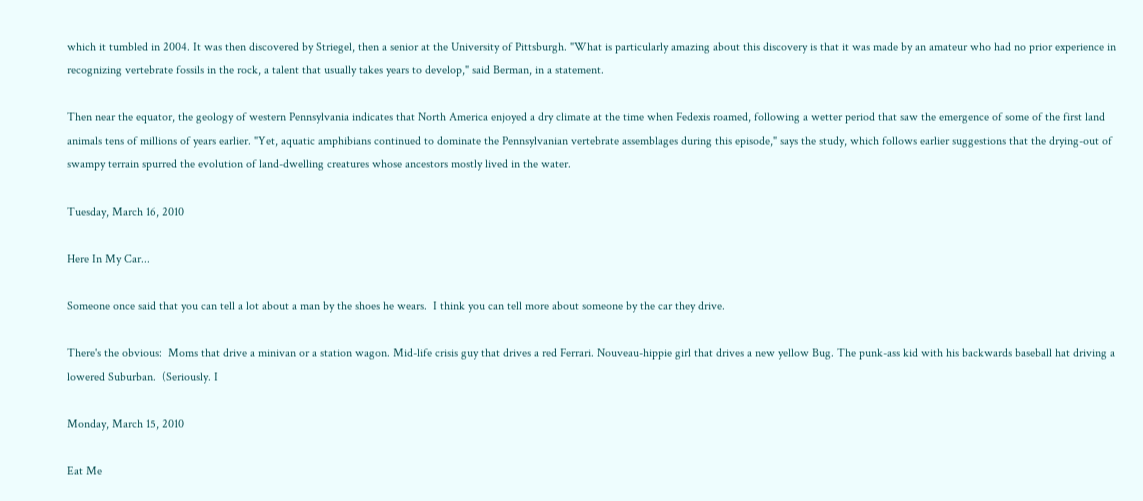which it tumbled in 2004. It was then discovered by Striegel, then a senior at the University of Pittsburgh. "What is particularly amazing about this discovery is that it was made by an amateur who had no prior experience in recognizing vertebrate fossils in the rock, a talent that usually takes years to develop," said Berman, in a statement.

Then near the equator, the geology of western Pennsylvania indicates that North America enjoyed a dry climate at the time when Fedexis roamed, following a wetter period that saw the emergence of some of the first land animals tens of millions of years earlier. "Yet, aquatic amphibians continued to dominate the Pennsylvanian vertebrate assemblages during this episode," says the study, which follows earlier suggestions that the drying-out of swampy terrain spurred the evolution of land-dwelling creatures whose ancestors mostly lived in the water.

Tuesday, March 16, 2010

Here In My Car...

Someone once said that you can tell a lot about a man by the shoes he wears.  I think you can tell more about someone by the car they drive.

There's the obvious:  Moms that drive a minivan or a station wagon. Mid-life crisis guy that drives a red Ferrari. Nouveau-hippie girl that drives a new yellow Bug. The punk-ass kid with his backwards baseball hat driving a lowered Suburban.  (Seriously. I

Monday, March 15, 2010

Eat Me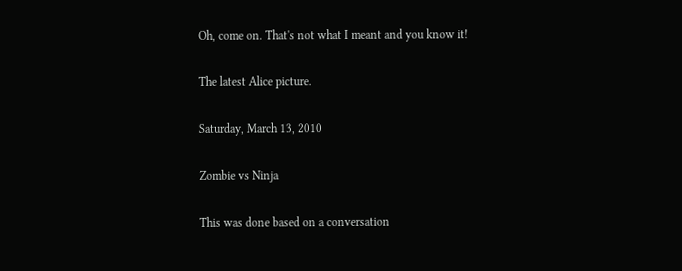Oh, come on. That's not what I meant and you know it!

The latest Alice picture.

Saturday, March 13, 2010

Zombie vs Ninja

This was done based on a conversation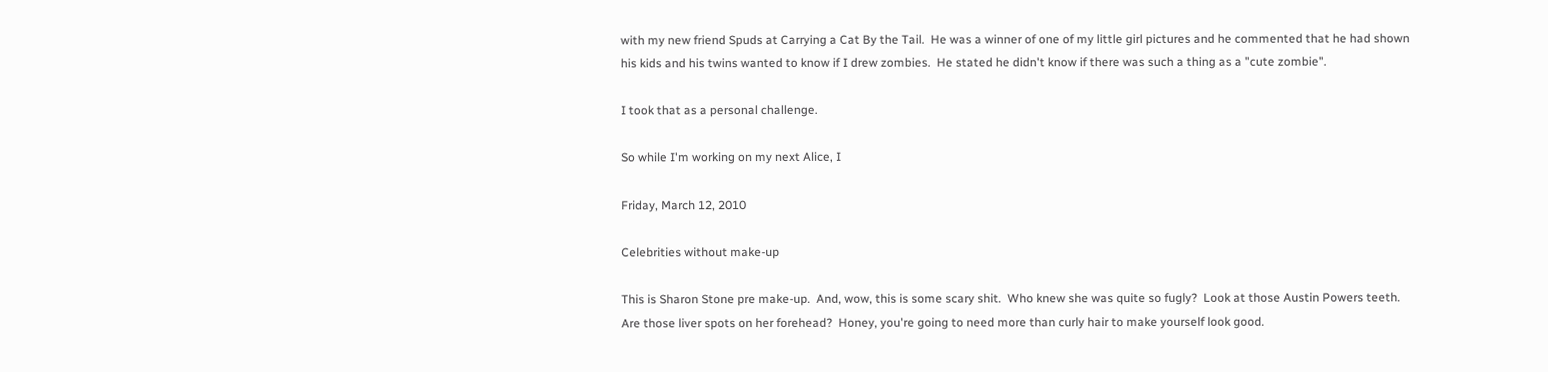with my new friend Spuds at Carrying a Cat By the Tail.  He was a winner of one of my little girl pictures and he commented that he had shown his kids and his twins wanted to know if I drew zombies.  He stated he didn't know if there was such a thing as a "cute zombie".

I took that as a personal challenge.

So while I'm working on my next Alice, I

Friday, March 12, 2010

Celebrities without make-up

This is Sharon Stone pre make-up.  And, wow, this is some scary shit.  Who knew she was quite so fugly?  Look at those Austin Powers teeth.  Are those liver spots on her forehead?  Honey, you're going to need more than curly hair to make yourself look good.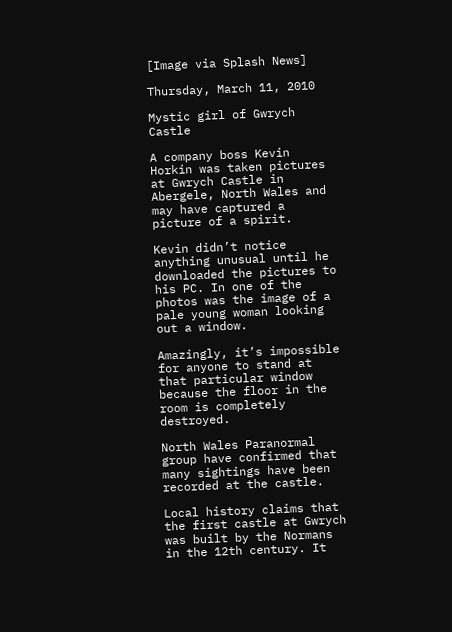[Image via Splash News]

Thursday, March 11, 2010

Mystic girl of Gwrych Castle

A company boss Kevin Horkin was taken pictures at Gwrych Castle in Abergele, North Wales and may have captured a picture of a spirit.

Kevin didn’t notice anything unusual until he downloaded the pictures to his PC. In one of the photos was the image of a pale young woman looking out a window.

Amazingly, it’s impossible for anyone to stand at that particular window because the floor in the room is completely destroyed.

North Wales Paranormal group have confirmed that many sightings have been recorded at the castle.

Local history claims that the first castle at Gwrych was built by the Normans in the 12th century. It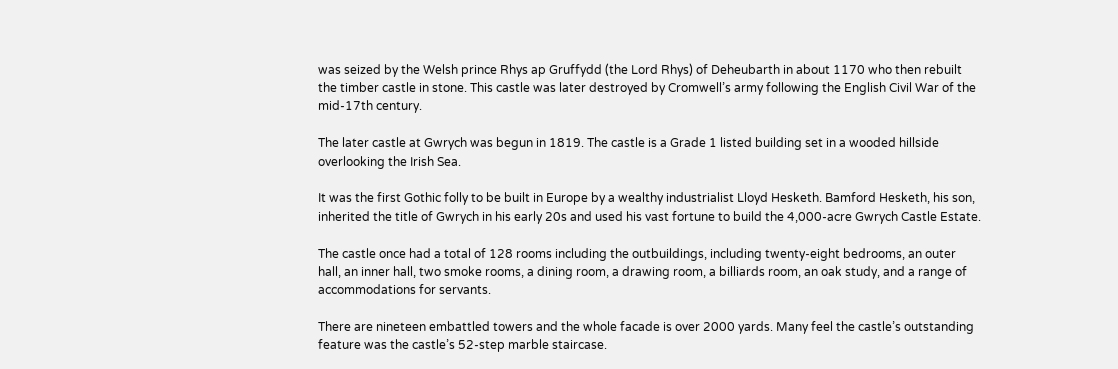was seized by the Welsh prince Rhys ap Gruffydd (the Lord Rhys) of Deheubarth in about 1170 who then rebuilt the timber castle in stone. This castle was later destroyed by Cromwell’s army following the English Civil War of the mid-17th century.

The later castle at Gwrych was begun in 1819. The castle is a Grade 1 listed building set in a wooded hillside overlooking the Irish Sea.

It was the first Gothic folly to be built in Europe by a wealthy industrialist Lloyd Hesketh. Bamford Hesketh, his son, inherited the title of Gwrych in his early 20s and used his vast fortune to build the 4,000-acre Gwrych Castle Estate.

The castle once had a total of 128 rooms including the outbuildings, including twenty-eight bedrooms, an outer hall, an inner hall, two smoke rooms, a dining room, a drawing room, a billiards room, an oak study, and a range of accommodations for servants.

There are nineteen embattled towers and the whole facade is over 2000 yards. Many feel the castle’s outstanding feature was the castle’s 52-step marble staircase.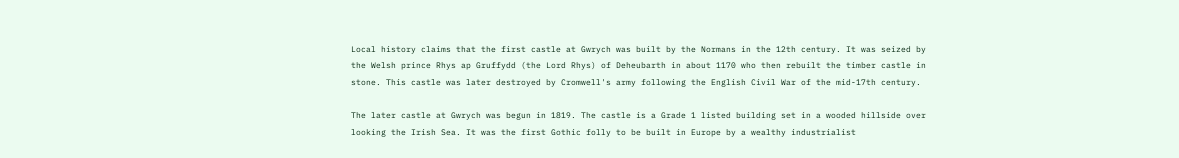Local history claims that the first castle at Gwrych was built by the Normans in the 12th century. It was seized by the Welsh prince Rhys ap Gruffydd (the Lord Rhys) of Deheubarth in about 1170 who then rebuilt the timber castle in stone. This castle was later destroyed by Cromwell's army following the English Civil War of the mid-17th century.

The later castle at Gwrych was begun in 1819. The castle is a Grade 1 listed building set in a wooded hillside over looking the Irish Sea. It was the first Gothic folly to be built in Europe by a wealthy industrialist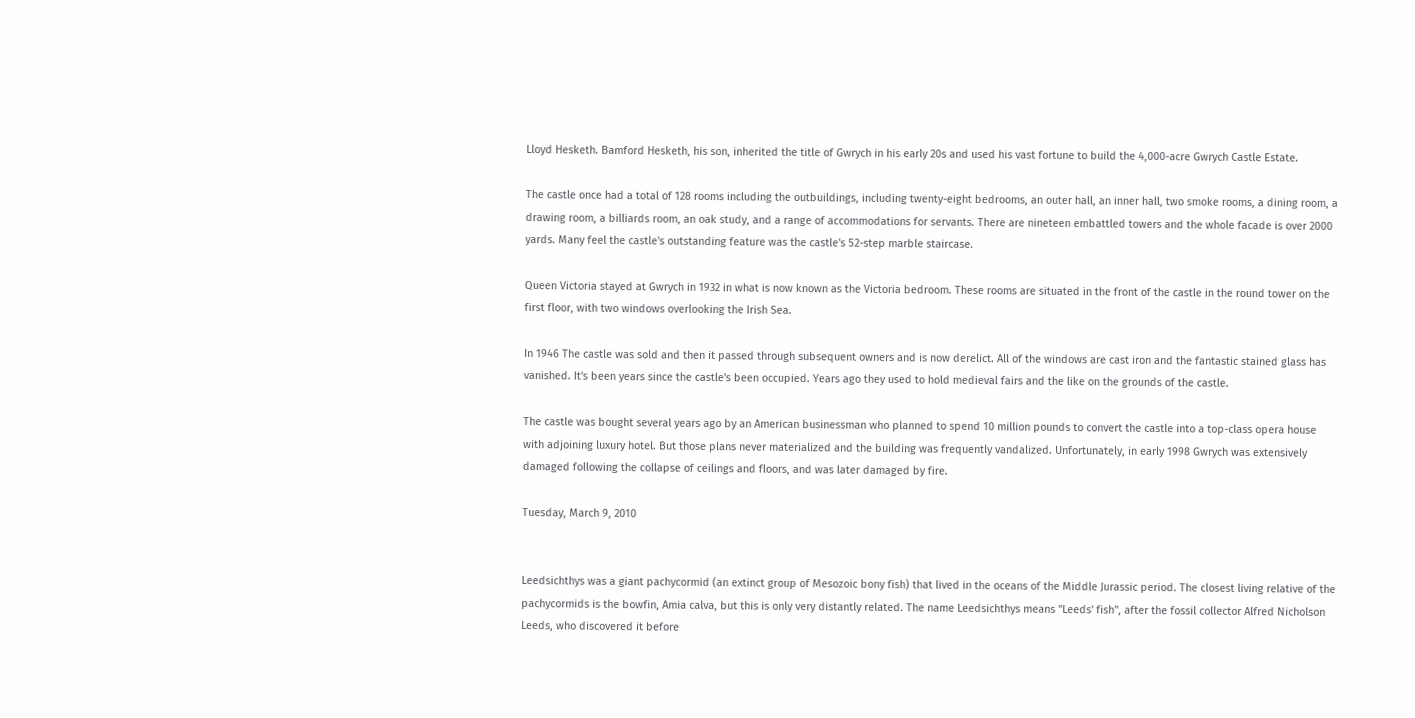Lloyd Hesketh. Bamford Hesketh, his son, inherited the title of Gwrych in his early 20s and used his vast fortune to build the 4,000-acre Gwrych Castle Estate.

The castle once had a total of 128 rooms including the outbuildings, including twenty-eight bedrooms, an outer hall, an inner hall, two smoke rooms, a dining room, a drawing room, a billiards room, an oak study, and a range of accommodations for servants. There are nineteen embattled towers and the whole facade is over 2000 yards. Many feel the castle's outstanding feature was the castle's 52-step marble staircase.

Queen Victoria stayed at Gwrych in 1932 in what is now known as the Victoria bedroom. These rooms are situated in the front of the castle in the round tower on the first floor, with two windows overlooking the Irish Sea.

In 1946 The castle was sold and then it passed through subsequent owners and is now derelict. All of the windows are cast iron and the fantastic stained glass has vanished. It's been years since the castle's been occupied. Years ago they used to hold medieval fairs and the like on the grounds of the castle.

The castle was bought several years ago by an American businessman who planned to spend 10 million pounds to convert the castle into a top-class opera house with adjoining luxury hotel. But those plans never materialized and the building was frequently vandalized. Unfortunately, in early 1998 Gwrych was extensively damaged following the collapse of ceilings and floors, and was later damaged by fire.

Tuesday, March 9, 2010


Leedsichthys was a giant pachycormid (an extinct group of Mesozoic bony fish) that lived in the oceans of the Middle Jurassic period. The closest living relative of the pachycormids is the bowfin, Amia calva, but this is only very distantly related. The name Leedsichthys means "Leeds' fish", after the fossil collector Alfred Nicholson Leeds, who discovered it before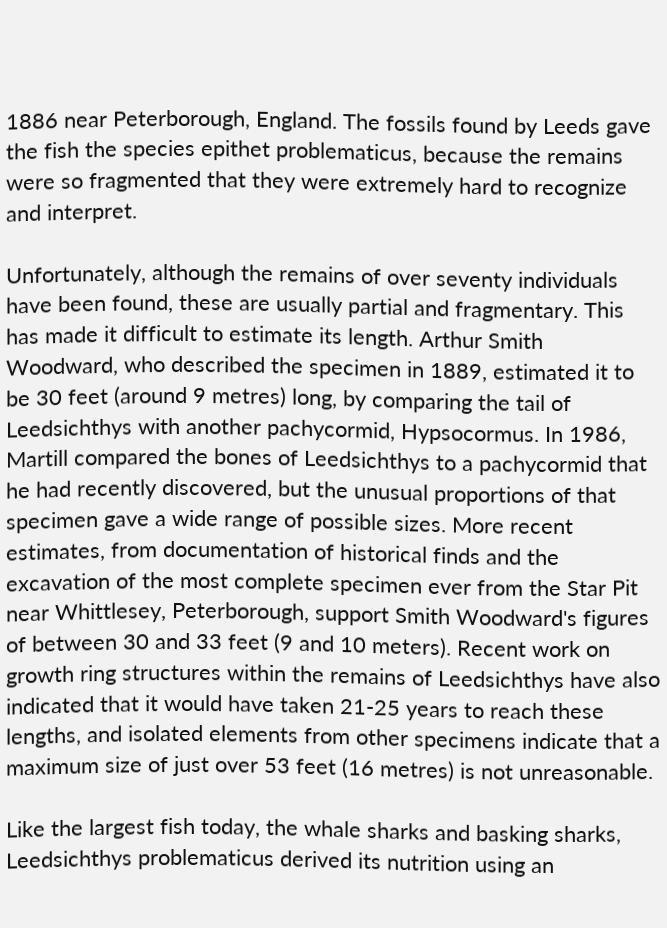1886 near Peterborough, England. The fossils found by Leeds gave the fish the species epithet problematicus, because the remains were so fragmented that they were extremely hard to recognize and interpret.

Unfortunately, although the remains of over seventy individuals have been found, these are usually partial and fragmentary. This has made it difficult to estimate its length. Arthur Smith Woodward, who described the specimen in 1889, estimated it to be 30 feet (around 9 metres) long, by comparing the tail of Leedsichthys with another pachycormid, Hypsocormus. In 1986, Martill compared the bones of Leedsichthys to a pachycormid that he had recently discovered, but the unusual proportions of that specimen gave a wide range of possible sizes. More recent estimates, from documentation of historical finds and the excavation of the most complete specimen ever from the Star Pit near Whittlesey, Peterborough, support Smith Woodward's figures of between 30 and 33 feet (9 and 10 meters). Recent work on growth ring structures within the remains of Leedsichthys have also indicated that it would have taken 21-25 years to reach these lengths, and isolated elements from other specimens indicate that a maximum size of just over 53 feet (16 metres) is not unreasonable.

Like the largest fish today, the whale sharks and basking sharks, Leedsichthys problematicus derived its nutrition using an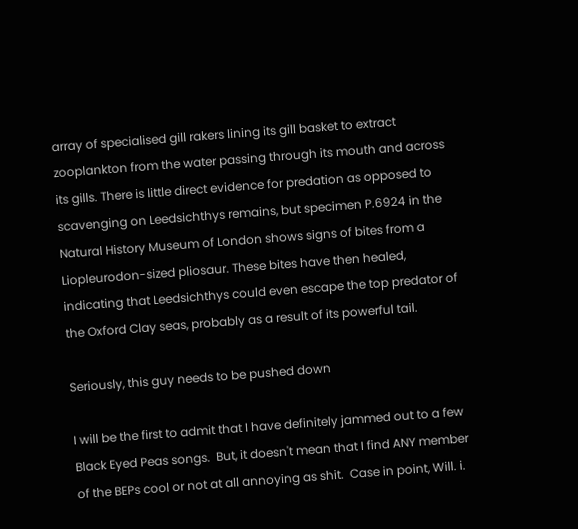array of specialised gill rakers lining its gill basket to extract zooplankton from the water passing through its mouth and across its gills. There is little direct evidence for predation as opposed to scavenging on Leedsichthys remains, but specimen P.6924 in the Natural History Museum of London shows signs of bites from a Liopleurodon-sized pliosaur. These bites have then healed, indicating that Leedsichthys could even escape the top predator of the Oxford Clay seas, probably as a result of its powerful tail.

Seriously, this guy needs to be pushed down

I will be the first to admit that I have definitely jammed out to a few Black Eyed Peas songs.  But, it doesn't mean that I find ANY member of the BEPs cool or not at all annoying as shit.  Case in point, Will. i.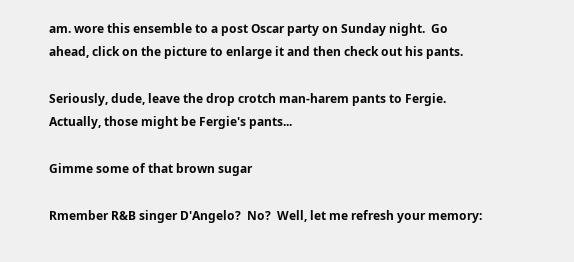am. wore this ensemble to a post Oscar party on Sunday night.  Go ahead, click on the picture to enlarge it and then check out his pants.

Seriously, dude, leave the drop crotch man-harem pants to Fergie.  Actually, those might be Fergie's pants...

Gimme some of that brown sugar

Rmember R&B singer D'Angelo?  No?  Well, let me refresh your memory: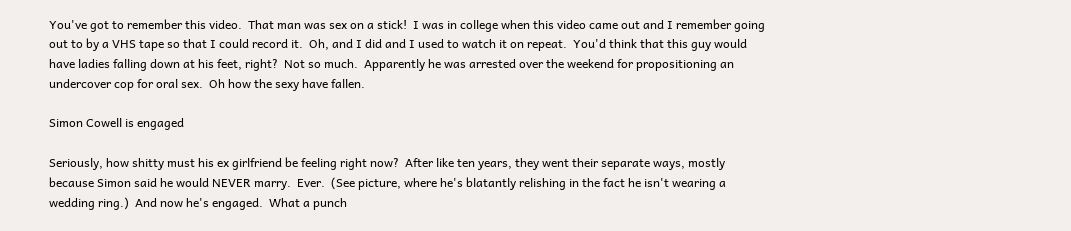You've got to remember this video.  That man was sex on a stick!  I was in college when this video came out and I remember going out to by a VHS tape so that I could record it.  Oh, and I did and I used to watch it on repeat.  You'd think that this guy would have ladies falling down at his feet, right?  Not so much.  Apparently he was arrested over the weekend for propositioning an undercover cop for oral sex.  Oh how the sexy have fallen.

Simon Cowell is engaged

Seriously, how shitty must his ex girlfriend be feeling right now?  After like ten years, they went their separate ways, mostly because Simon said he would NEVER marry.  Ever.  (See picture, where he's blatantly relishing in the fact he isn't wearing a wedding ring.)  And now he's engaged.  What a punch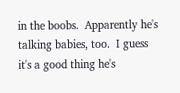in the boobs.  Apparently he's talking babies, too.  I guess it's a good thing he's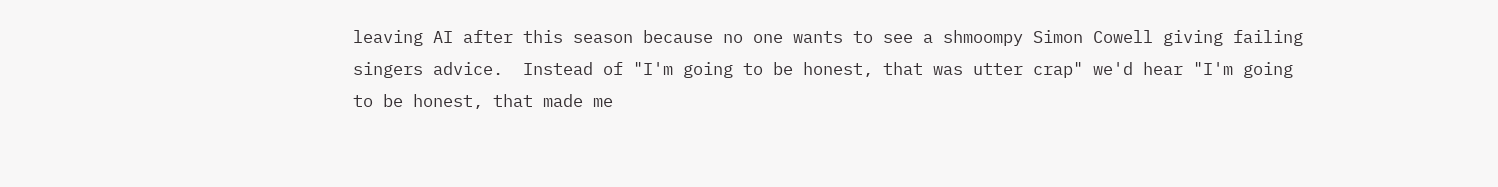leaving AI after this season because no one wants to see a shmoompy Simon Cowell giving failing singers advice.  Instead of "I'm going to be honest, that was utter crap" we'd hear "I'm going to be honest, that made me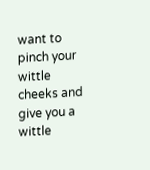want to pinch your wittle cheeks and give you a wittle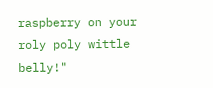raspberry on your roly poly wittle belly!"